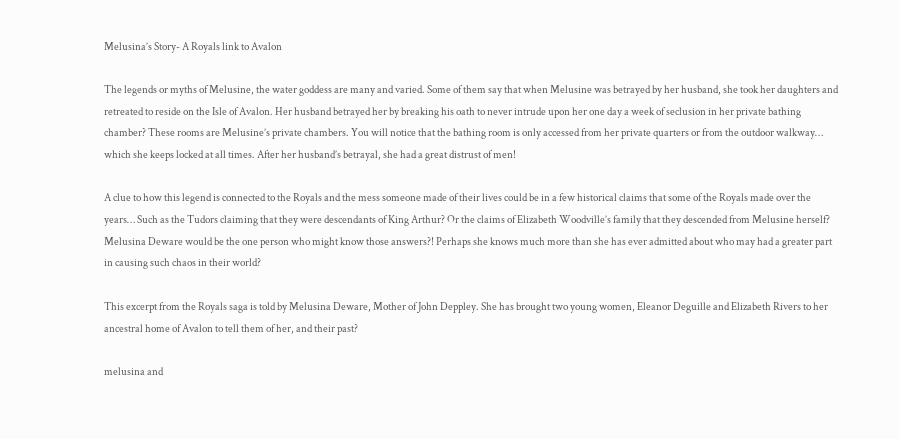Melusina’s Story- A Royals link to Avalon

The legends or myths of Melusine, the water goddess are many and varied. Some of them say that when Melusine was betrayed by her husband, she took her daughters and retreated to reside on the Isle of Avalon. Her husband betrayed her by breaking his oath to never intrude upon her one day a week of seclusion in her private bathing chamber? These rooms are Melusine’s private chambers. You will notice that the bathing room is only accessed from her private quarters or from the outdoor walkway… which she keeps locked at all times. After her husband’s betrayal, she had a great distrust of men!

A clue to how this legend is connected to the Royals and the mess someone made of their lives could be in a few historical claims that some of the Royals made over the years… Such as the Tudors claiming that they were descendants of King Arthur? Or the claims of Elizabeth Woodville’s family that they descended from Melusine herself? Melusina Deware would be the one person who might know those answers?! Perhaps she knows much more than she has ever admitted about who may had a greater part in causing such chaos in their world?

This excerpt from the Royals saga is told by Melusina Deware, Mother of John Deppley. She has brought two young women, Eleanor Deguille and Elizabeth Rivers to her ancestral home of Avalon to tell them of her, and their past?

melusina and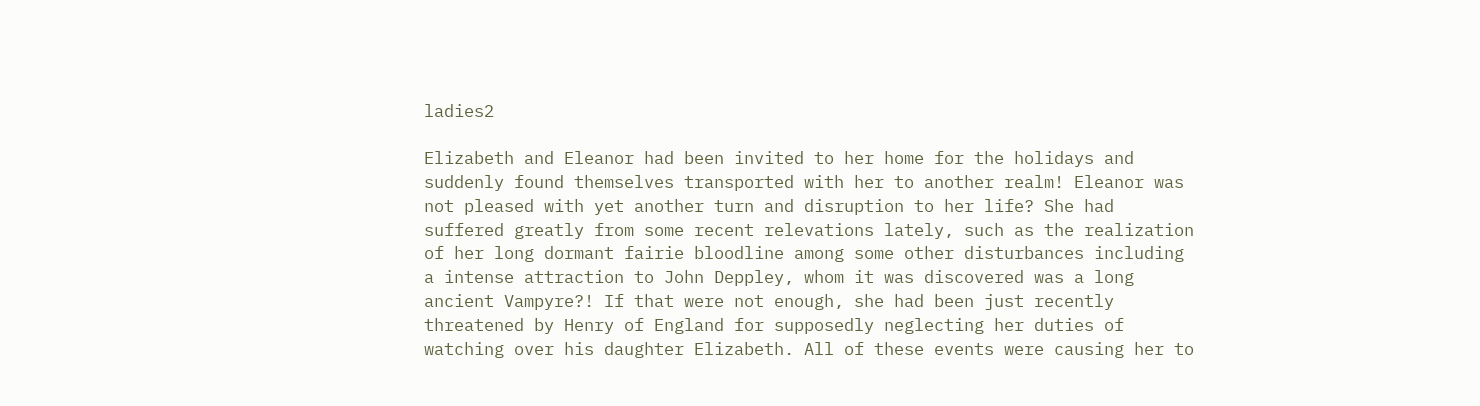ladies2

Elizabeth and Eleanor had been invited to her home for the holidays and suddenly found themselves transported with her to another realm! Eleanor was not pleased with yet another turn and disruption to her life? She had suffered greatly from some recent relevations lately, such as the realization of her long dormant fairie bloodline among some other disturbances including a intense attraction to John Deppley, whom it was discovered was a long ancient Vampyre?! If that were not enough, she had been just recently threatened by Henry of England for supposedly neglecting her duties of watching over his daughter Elizabeth. All of these events were causing her to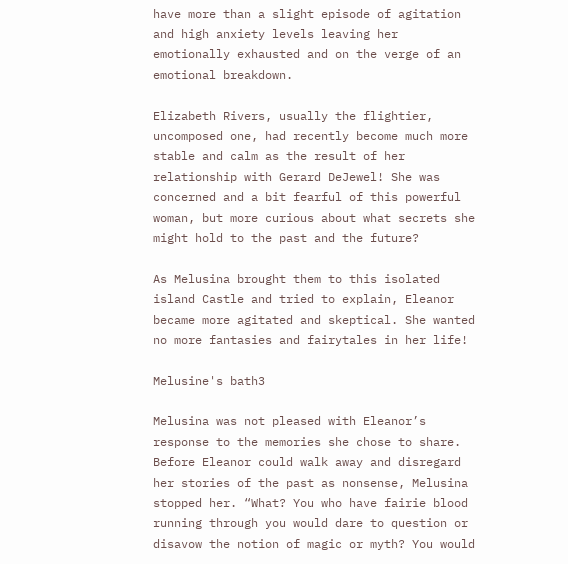have more than a slight episode of agitation and high anxiety levels leaving her emotionally exhausted and on the verge of an emotional breakdown.

Elizabeth Rivers, usually the flightier, uncomposed one, had recently become much more stable and calm as the result of her relationship with Gerard DeJewel! She was concerned and a bit fearful of this powerful woman, but more curious about what secrets she might hold to the past and the future?

As Melusina brought them to this isolated island Castle and tried to explain, Eleanor became more agitated and skeptical. She wanted no more fantasies and fairytales in her life!

Melusine's bath3

Melusina was not pleased with Eleanor’s response to the memories she chose to share. Before Eleanor could walk away and disregard her stories of the past as nonsense, Melusina stopped her. “What? You who have fairie blood running through you would dare to question or disavow the notion of magic or myth? You would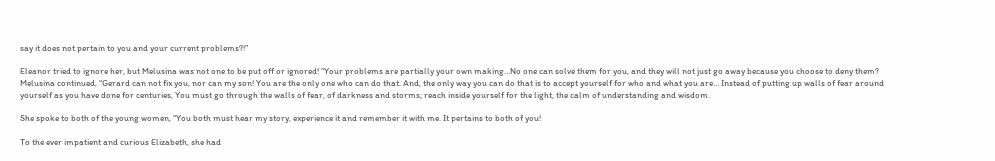say it does not pertain to you and your current problems?!”

Eleanor tried to ignore her, but Melusina was not one to be put off or ignored! “Your problems are partially your own making…No one can solve them for you, and they will not just go away because you choose to deny them?
Melusina continued, “Gerard can not fix you, nor can my son! You are the only one who can do that. And, the only way you can do that is to accept yourself for who and what you are… Instead of putting up walls of fear around yourself as you have done for centuries, You must go through the walls of fear, of darkness and storms; reach inside yourself for the light, the calm of understanding and wisdom.

She spoke to both of the young women, “You both must hear my story, experience it and remember it with me. It pertains to both of you!

To the ever impatient and curious Elizabeth, she had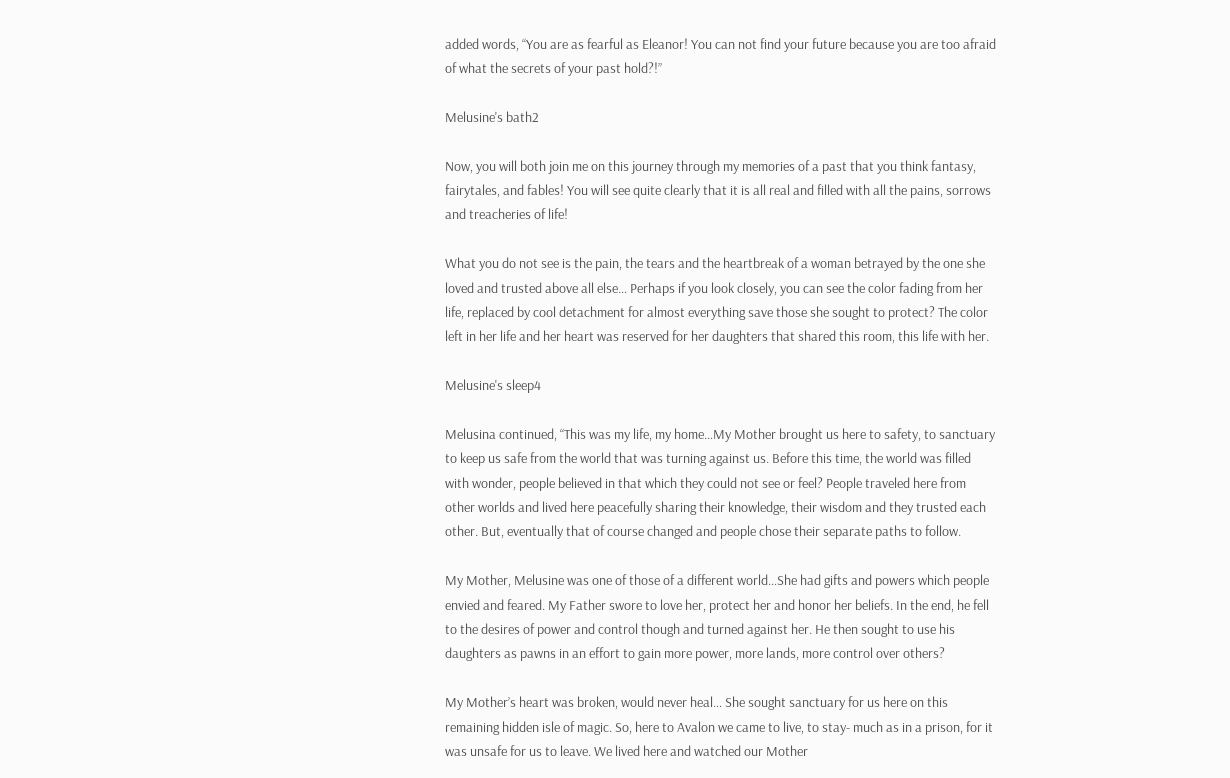added words, “You are as fearful as Eleanor! You can not find your future because you are too afraid of what the secrets of your past hold?!”

Melusine's bath2

Now, you will both join me on this journey through my memories of a past that you think fantasy, fairytales, and fables! You will see quite clearly that it is all real and filled with all the pains, sorrows and treacheries of life!

What you do not see is the pain, the tears and the heartbreak of a woman betrayed by the one she loved and trusted above all else… Perhaps if you look closely, you can see the color fading from her life, replaced by cool detachment for almost everything save those she sought to protect? The color left in her life and her heart was reserved for her daughters that shared this room, this life with her.

Melusine's sleep4

Melusina continued, “This was my life, my home…My Mother brought us here to safety, to sanctuary to keep us safe from the world that was turning against us. Before this time, the world was filled with wonder, people believed in that which they could not see or feel? People traveled here from other worlds and lived here peacefully sharing their knowledge, their wisdom and they trusted each other. But, eventually that of course changed and people chose their separate paths to follow.

My Mother, Melusine was one of those of a different world…She had gifts and powers which people envied and feared. My Father swore to love her, protect her and honor her beliefs. In the end, he fell to the desires of power and control though and turned against her. He then sought to use his daughters as pawns in an effort to gain more power, more lands, more control over others?

My Mother’s heart was broken, would never heal… She sought sanctuary for us here on this remaining hidden isle of magic. So, here to Avalon we came to live, to stay- much as in a prison, for it was unsafe for us to leave. We lived here and watched our Mother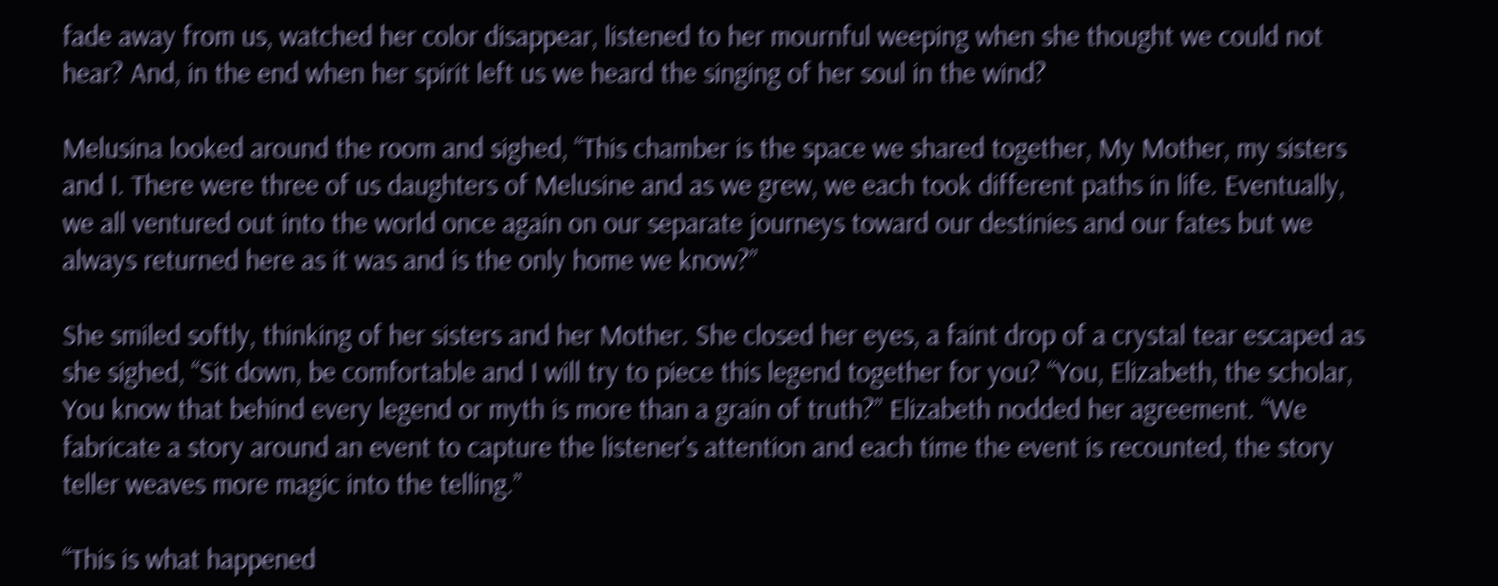fade away from us, watched her color disappear, listened to her mournful weeping when she thought we could not hear? And, in the end when her spirit left us we heard the singing of her soul in the wind?

Melusina looked around the room and sighed, “This chamber is the space we shared together, My Mother, my sisters and I. There were three of us daughters of Melusine and as we grew, we each took different paths in life. Eventually, we all ventured out into the world once again on our separate journeys toward our destinies and our fates but we always returned here as it was and is the only home we know?”

She smiled softly, thinking of her sisters and her Mother. She closed her eyes, a faint drop of a crystal tear escaped as she sighed, “Sit down, be comfortable and I will try to piece this legend together for you? “You, Elizabeth, the scholar, You know that behind every legend or myth is more than a grain of truth?” Elizabeth nodded her agreement. “We fabricate a story around an event to capture the listener’s attention and each time the event is recounted, the story teller weaves more magic into the telling.”

“This is what happened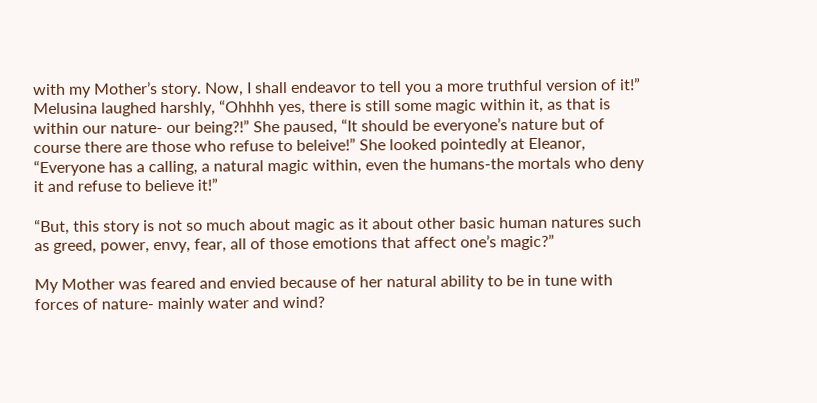with my Mother’s story. Now, I shall endeavor to tell you a more truthful version of it!” Melusina laughed harshly, “Ohhhh yes, there is still some magic within it, as that is within our nature- our being?!” She paused, “It should be everyone’s nature but of course there are those who refuse to beleive!” She looked pointedly at Eleanor, “Everyone has a calling, a natural magic within, even the humans-the mortals who deny it and refuse to believe it!”

“But, this story is not so much about magic as it about other basic human natures such as greed, power, envy, fear, all of those emotions that affect one’s magic?”

My Mother was feared and envied because of her natural ability to be in tune with forces of nature- mainly water and wind?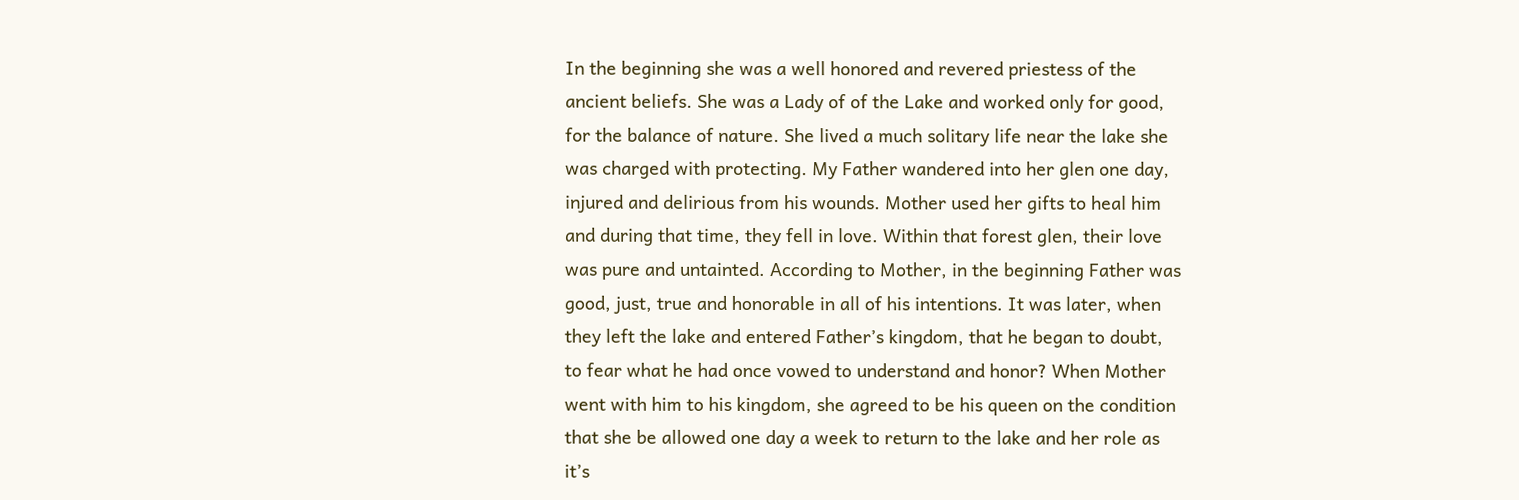In the beginning she was a well honored and revered priestess of the ancient beliefs. She was a Lady of of the Lake and worked only for good, for the balance of nature. She lived a much solitary life near the lake she was charged with protecting. My Father wandered into her glen one day, injured and delirious from his wounds. Mother used her gifts to heal him and during that time, they fell in love. Within that forest glen, their love was pure and untainted. According to Mother, in the beginning Father was good, just, true and honorable in all of his intentions. It was later, when they left the lake and entered Father’s kingdom, that he began to doubt, to fear what he had once vowed to understand and honor? When Mother went with him to his kingdom, she agreed to be his queen on the condition that she be allowed one day a week to return to the lake and her role as it’s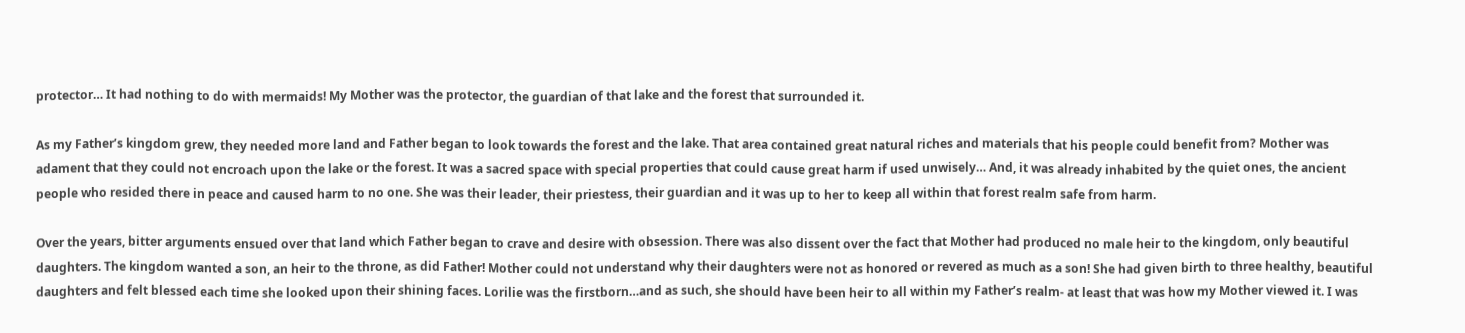protector… It had nothing to do with mermaids! My Mother was the protector, the guardian of that lake and the forest that surrounded it.

As my Father’s kingdom grew, they needed more land and Father began to look towards the forest and the lake. That area contained great natural riches and materials that his people could benefit from? Mother was adament that they could not encroach upon the lake or the forest. It was a sacred space with special properties that could cause great harm if used unwisely… And, it was already inhabited by the quiet ones, the ancient people who resided there in peace and caused harm to no one. She was their leader, their priestess, their guardian and it was up to her to keep all within that forest realm safe from harm.

Over the years, bitter arguments ensued over that land which Father began to crave and desire with obsession. There was also dissent over the fact that Mother had produced no male heir to the kingdom, only beautiful daughters. The kingdom wanted a son, an heir to the throne, as did Father! Mother could not understand why their daughters were not as honored or revered as much as a son! She had given birth to three healthy, beautiful daughters and felt blessed each time she looked upon their shining faces. Lorilie was the firstborn…and as such, she should have been heir to all within my Father’s realm- at least that was how my Mother viewed it. I was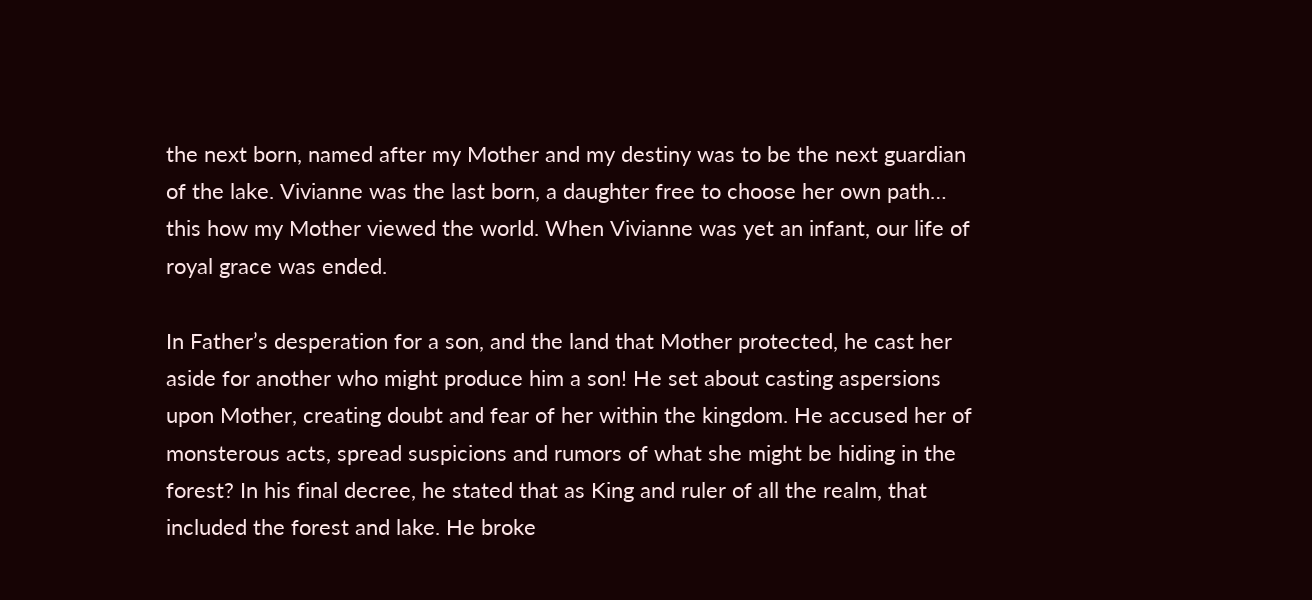the next born, named after my Mother and my destiny was to be the next guardian of the lake. Vivianne was the last born, a daughter free to choose her own path… this how my Mother viewed the world. When Vivianne was yet an infant, our life of royal grace was ended.

In Father’s desperation for a son, and the land that Mother protected, he cast her aside for another who might produce him a son! He set about casting aspersions upon Mother, creating doubt and fear of her within the kingdom. He accused her of monsterous acts, spread suspicions and rumors of what she might be hiding in the forest? In his final decree, he stated that as King and ruler of all the realm, that included the forest and lake. He broke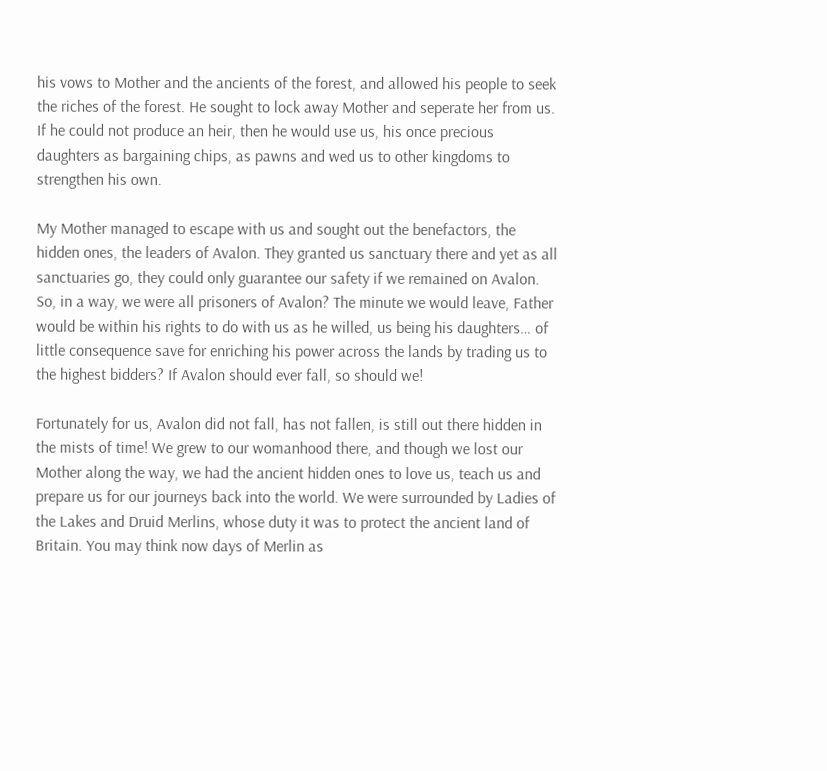his vows to Mother and the ancients of the forest, and allowed his people to seek the riches of the forest. He sought to lock away Mother and seperate her from us. If he could not produce an heir, then he would use us, his once precious daughters as bargaining chips, as pawns and wed us to other kingdoms to strengthen his own.

My Mother managed to escape with us and sought out the benefactors, the hidden ones, the leaders of Avalon. They granted us sanctuary there and yet as all sanctuaries go, they could only guarantee our safety if we remained on Avalon. So, in a way, we were all prisoners of Avalon? The minute we would leave, Father would be within his rights to do with us as he willed, us being his daughters… of little consequence save for enriching his power across the lands by trading us to the highest bidders? If Avalon should ever fall, so should we!

Fortunately for us, Avalon did not fall, has not fallen, is still out there hidden in the mists of time! We grew to our womanhood there, and though we lost our Mother along the way, we had the ancient hidden ones to love us, teach us and prepare us for our journeys back into the world. We were surrounded by Ladies of the Lakes and Druid Merlins, whose duty it was to protect the ancient land of Britain. You may think now days of Merlin as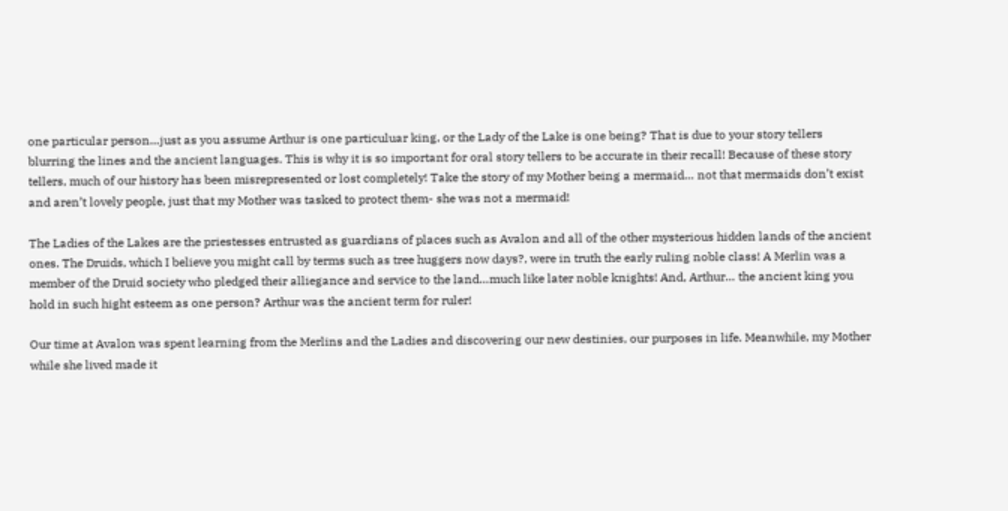one particular person…just as you assume Arthur is one particuluar king, or the Lady of the Lake is one being? That is due to your story tellers blurring the lines and the ancient languages. This is why it is so important for oral story tellers to be accurate in their recall! Because of these story tellers, much of our history has been misrepresented or lost completely! Take the story of my Mother being a mermaid… not that mermaids don’t exist and aren’t lovely people, just that my Mother was tasked to protect them- she was not a mermaid!

The Ladies of the Lakes are the priestesses entrusted as guardians of places such as Avalon and all of the other mysterious hidden lands of the ancient ones. The Druids, which I believe you might call by terms such as tree huggers now days?, were in truth the early ruling noble class! A Merlin was a member of the Druid society who pledged their alliegance and service to the land…much like later noble knights! And, Arthur… the ancient king you hold in such hight esteem as one person? Arthur was the ancient term for ruler!

Our time at Avalon was spent learning from the Merlins and the Ladies and discovering our new destinies, our purposes in life. Meanwhile, my Mother while she lived made it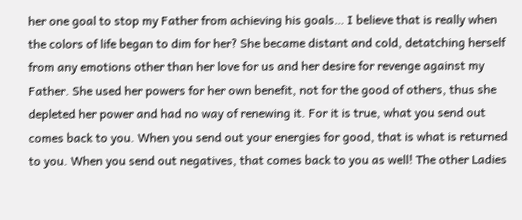her one goal to stop my Father from achieving his goals… I believe that is really when the colors of life began to dim for her? She became distant and cold, detatching herself from any emotions other than her love for us and her desire for revenge against my Father. She used her powers for her own benefit, not for the good of others, thus she depleted her power and had no way of renewing it. For it is true, what you send out comes back to you. When you send out your energies for good, that is what is returned to you. When you send out negatives, that comes back to you as well! The other Ladies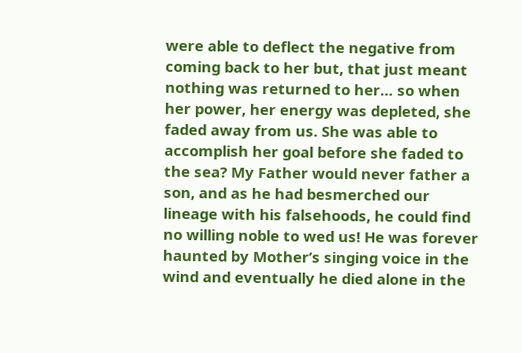were able to deflect the negative from coming back to her but, that just meant nothing was returned to her… so when her power, her energy was depleted, she faded away from us. She was able to accomplish her goal before she faded to the sea? My Father would never father a son, and as he had besmerched our lineage with his falsehoods, he could find no willing noble to wed us! He was forever haunted by Mother’s singing voice in the wind and eventually he died alone in the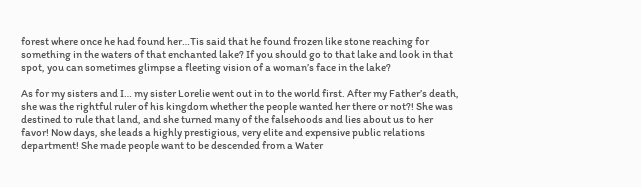forest where once he had found her…Tis said that he found frozen like stone reaching for something in the waters of that enchanted lake? If you should go to that lake and look in that spot, you can sometimes glimpse a fleeting vision of a woman’s face in the lake?

As for my sisters and I… my sister Lorelie went out in to the world first. After my Father’s death, she was the rightful ruler of his kingdom whether the people wanted her there or not?! She was destined to rule that land, and she turned many of the falsehoods and lies about us to her favor! Now days, she leads a highly prestigious, very elite and expensive public relations department! She made people want to be descended from a Water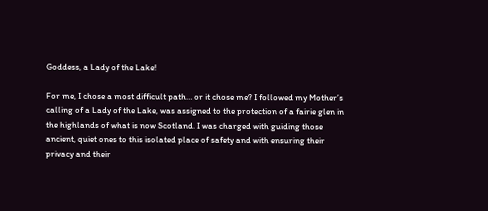Goddess, a Lady of the Lake!

For me, I chose a most difficult path… or it chose me? I followed my Mother’s calling of a Lady of the Lake, was assigned to the protection of a fairie glen in the highlands of what is now Scotland. I was charged with guiding those ancient, quiet ones to this isolated place of safety and with ensuring their privacy and their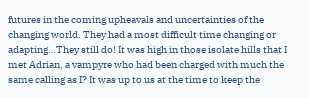futures in the coming upheavals and uncertainties of the changing world. They had a most difficult time changing or adapting…They still do! It was high in those isolate hills that I met Adrian, a vampyre who had been charged with much the same calling as I? It was up to us at the time to keep the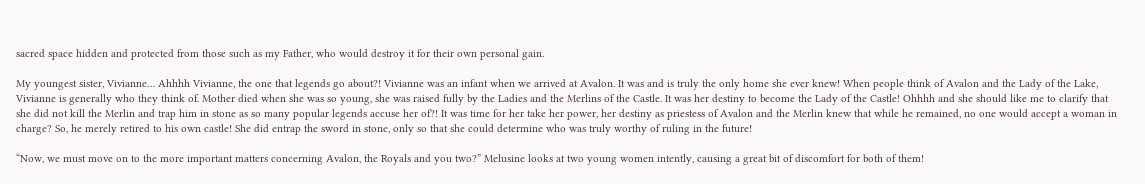sacred space hidden and protected from those such as my Father, who would destroy it for their own personal gain.

My youngest sister, Vivianne… Ahhhh Vivianne, the one that legends go about?! Vivianne was an infant when we arrived at Avalon. It was and is truly the only home she ever knew! When people think of Avalon and the Lady of the Lake, Vivianne is generally who they think of. Mother died when she was so young, she was raised fully by the Ladies and the Merlins of the Castle. It was her destiny to become the Lady of the Castle! Ohhhh and she should like me to clarify that she did not kill the Merlin and trap him in stone as so many popular legends accuse her of?! It was time for her take her power, her destiny as priestess of Avalon and the Merlin knew that while he remained, no one would accept a woman in charge? So, he merely retired to his own castle! She did entrap the sword in stone, only so that she could determine who was truly worthy of ruling in the future!

“Now, we must move on to the more important matters concerning Avalon, the Royals and you two?” Melusine looks at two young women intently, causing a great bit of discomfort for both of them!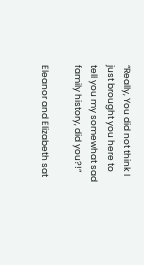“Really, You did not think I just brought you here to tell you my somewhat sad family history, did you?!”

Eleanor and Elizabeth sat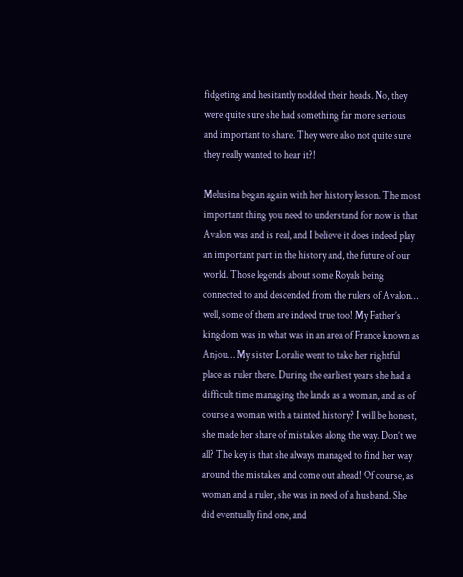fidgeting and hesitantly nodded their heads. No, they were quite sure she had something far more serious and important to share. They were also not quite sure they really wanted to hear it?!

Melusina began again with her history lesson. The most important thing you need to understand for now is that Avalon was and is real, and I believe it does indeed play an important part in the history and, the future of our world. Those legends about some Royals being connected to and descended from the rulers of Avalon… well, some of them are indeed true too! My Father’s kingdom was in what was in an area of France known as Anjou… My sister Loralie went to take her rightful place as ruler there. During the earliest years she had a difficult time managing the lands as a woman, and as of course a woman with a tainted history? I will be honest, she made her share of mistakes along the way. Don’t we all? The key is that she always managed to find her way around the mistakes and come out ahead! Of course, as woman and a ruler, she was in need of a husband. She did eventually find one, and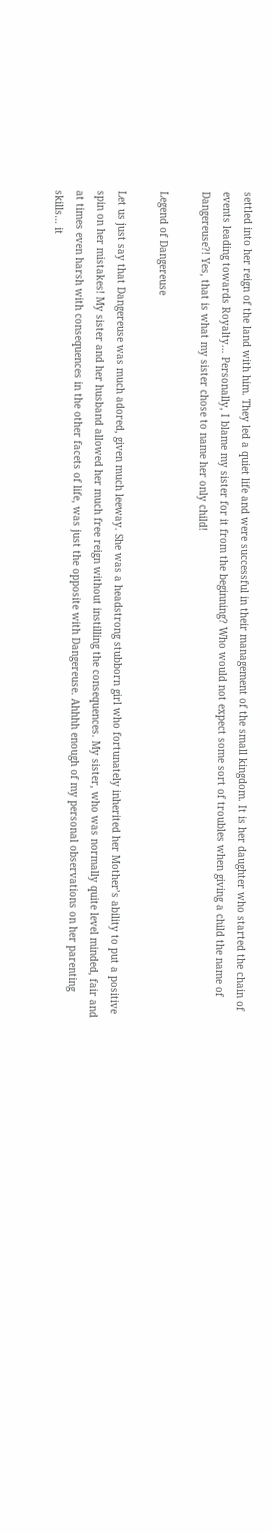settled into her reign of the land with him. They led a quiet life and were successful in their management of the small kingdom. It is her daughter who started the chain of events leading towards Royalty… Personally, I blame my sister for it from the beginning? Who would not expect some sort of troubles when giving a child the name of Dangereuse?! Yes, that is what my sister chose to name her only child!

Legend of Dangereuse

Let us just say that Dangereuse was much adored, given much leeway. She was a headstrong stubborn girl who fortunately inherited her Mother’s ability to put a positive spin on her mistakes! My sister and her husband allowed her much free reign without instilling the consequences. My sister, who was normally quite level minded, fair and at times even harsh with consequences in the other facets of life, was just the opposite with Dangereuse. Ahhhh enough of my personal observations on her parenting skills… it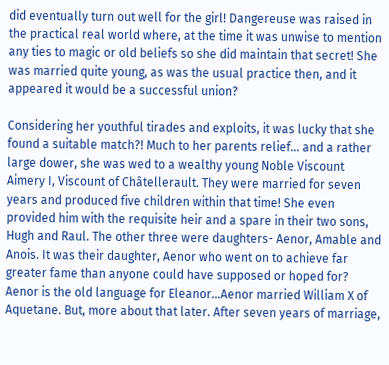did eventually turn out well for the girl! Dangereuse was raised in the practical real world where, at the time it was unwise to mention any ties to magic or old beliefs so she did maintain that secret! She was married quite young, as was the usual practice then, and it appeared it would be a successful union?

Considering her youthful tirades and exploits, it was lucky that she found a suitable match?! Much to her parents relief… and a rather large dower, she was wed to a wealthy young Noble Viscount Aimery I, Viscount of Châtellerault. They were married for seven years and produced five children within that time! She even provided him with the requisite heir and a spare in their two sons, Hugh and Raul. The other three were daughters- Aenor, Amable and Anois. It was their daughter, Aenor who went on to achieve far greater fame than anyone could have supposed or hoped for? Aenor is the old language for Eleanor…Aenor married William X of Aquetane. But, more about that later. After seven years of marriage,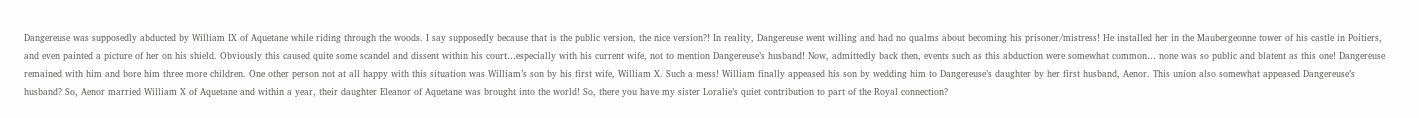Dangereuse was supposedly abducted by William IX of Aquetane while riding through the woods. I say supposedly because that is the public version, the nice version?! In reality, Dangereuse went willing and had no qualms about becoming his prisoner/mistress! He installed her in the Maubergeonne tower of his castle in Poitiers, and even painted a picture of her on his shield. Obviously this caused quite some scandel and dissent within his court…especially with his current wife, not to mention Dangereuse’s husband! Now, admittedly back then, events such as this abduction were somewhat common… none was so public and blatent as this one! Dangereuse remained with him and bore him three more children. One other person not at all happy with this situation was William’s son by his first wife, William X. Such a mess! William finally appeased his son by wedding him to Dangereuse’s daughter by her first husband, Aenor. This union also somewhat appeased Dangereuse’s husband? So, Aenor married William X of Aquetane and within a year, their daughter Eleanor of Aquetane was brought into the world! So, there you have my sister Loralie’s quiet contribution to part of the Royal connection?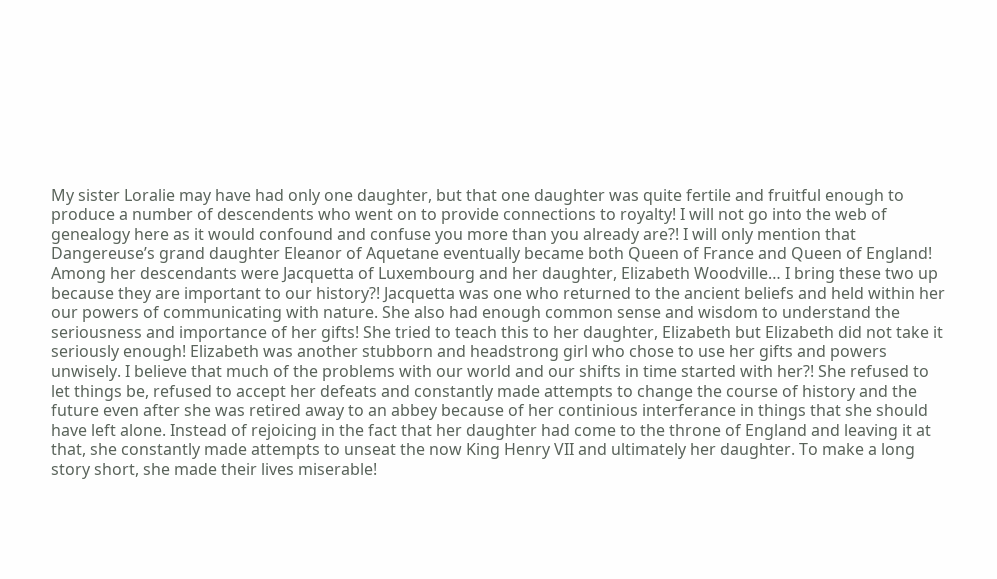My sister Loralie may have had only one daughter, but that one daughter was quite fertile and fruitful enough to produce a number of descendents who went on to provide connections to royalty! I will not go into the web of genealogy here as it would confound and confuse you more than you already are?! I will only mention that Dangereuse’s grand daughter Eleanor of Aquetane eventually became both Queen of France and Queen of England! Among her descendants were Jacquetta of Luxembourg and her daughter, Elizabeth Woodville… I bring these two up because they are important to our history?! Jacquetta was one who returned to the ancient beliefs and held within her our powers of communicating with nature. She also had enough common sense and wisdom to understand the seriousness and importance of her gifts! She tried to teach this to her daughter, Elizabeth but Elizabeth did not take it seriously enough! Elizabeth was another stubborn and headstrong girl who chose to use her gifts and powers unwisely. I believe that much of the problems with our world and our shifts in time started with her?! She refused to let things be, refused to accept her defeats and constantly made attempts to change the course of history and the future even after she was retired away to an abbey because of her continious interferance in things that she should have left alone. Instead of rejoicing in the fact that her daughter had come to the throne of England and leaving it at that, she constantly made attempts to unseat the now King Henry VII and ultimately her daughter. To make a long story short, she made their lives miserable!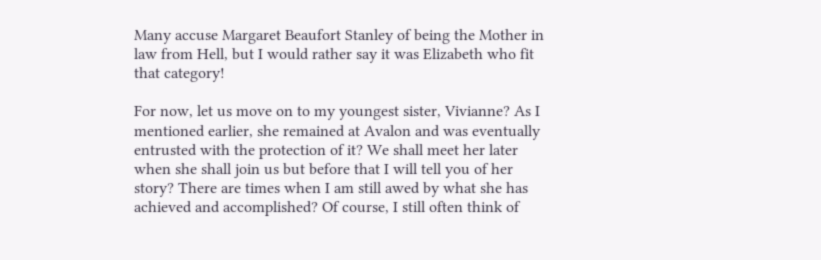Many accuse Margaret Beaufort Stanley of being the Mother in law from Hell, but I would rather say it was Elizabeth who fit that category!

For now, let us move on to my youngest sister, Vivianne? As I mentioned earlier, she remained at Avalon and was eventually entrusted with the protection of it? We shall meet her later when she shall join us but before that I will tell you of her story? There are times when I am still awed by what she has achieved and accomplished? Of course, I still often think of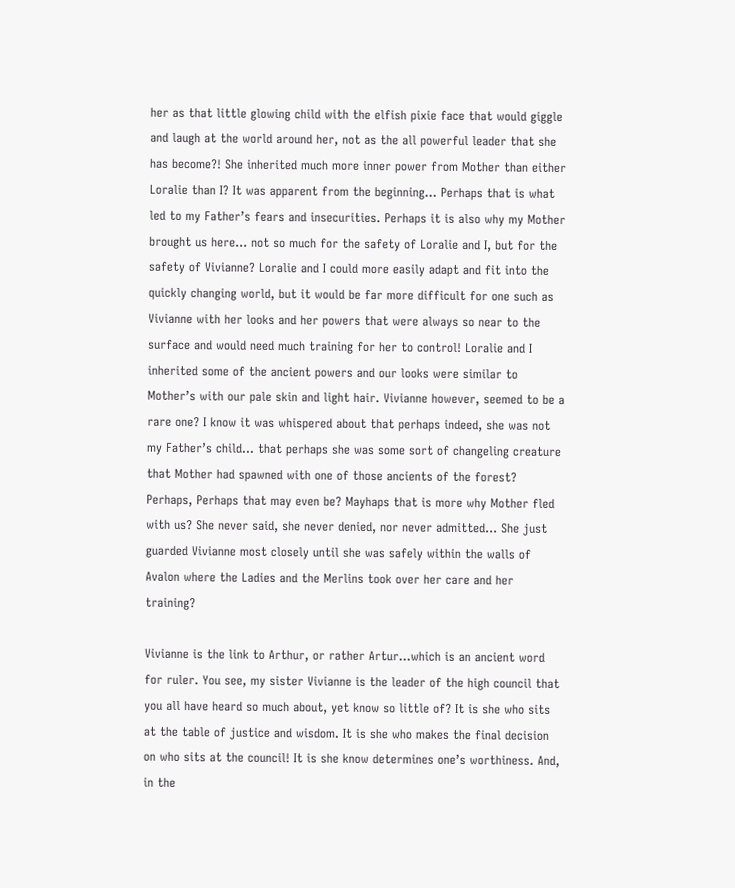her as that little glowing child with the elfish pixie face that would giggle and laugh at the world around her, not as the all powerful leader that she has become?! She inherited much more inner power from Mother than either Loralie than I? It was apparent from the beginning… Perhaps that is what led to my Father’s fears and insecurities. Perhaps it is also why my Mother brought us here… not so much for the safety of Loralie and I, but for the safety of Vivianne? Loralie and I could more easily adapt and fit into the quickly changing world, but it would be far more difficult for one such as Vivianne with her looks and her powers that were always so near to the surface and would need much training for her to control! Loralie and I inherited some of the ancient powers and our looks were similar to Mother’s with our pale skin and light hair. Vivianne however, seemed to be a rare one? I know it was whispered about that perhaps indeed, she was not my Father’s child… that perhaps she was some sort of changeling creature that Mother had spawned with one of those ancients of the forest? Perhaps, Perhaps that may even be? Mayhaps that is more why Mother fled with us? She never said, she never denied, nor never admitted… She just guarded Vivianne most closely until she was safely within the walls of Avalon where the Ladies and the Merlins took over her care and her training?

Vivianne is the link to Arthur, or rather Artur…which is an ancient word for ruler. You see, my sister Vivianne is the leader of the high council that you all have heard so much about, yet know so little of? It is she who sits at the table of justice and wisdom. It is she who makes the final decision on who sits at the council! It is she know determines one’s worthiness. And, in the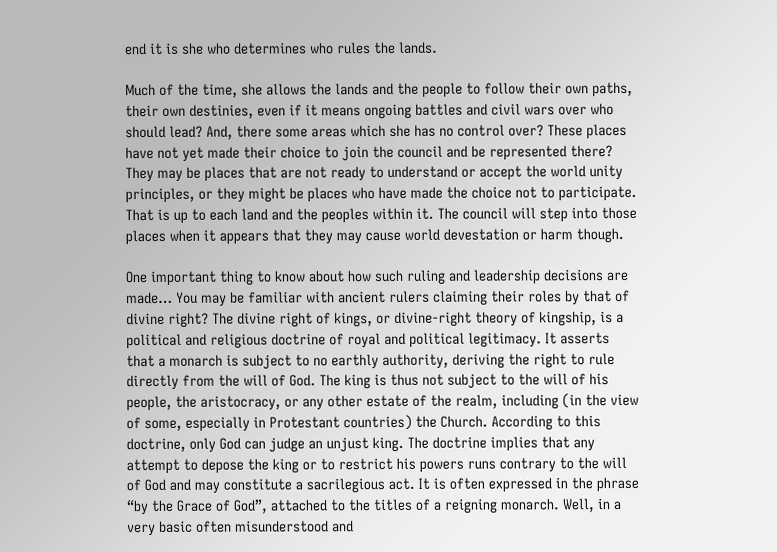end it is she who determines who rules the lands.

Much of the time, she allows the lands and the people to follow their own paths, their own destinies, even if it means ongoing battles and civil wars over who should lead? And, there some areas which she has no control over? These places have not yet made their choice to join the council and be represented there? They may be places that are not ready to understand or accept the world unity principles, or they might be places who have made the choice not to participate. That is up to each land and the peoples within it. The council will step into those places when it appears that they may cause world devestation or harm though.

One important thing to know about how such ruling and leadership decisions are made… You may be familiar with ancient rulers claiming their roles by that of divine right? The divine right of kings, or divine-right theory of kingship, is a political and religious doctrine of royal and political legitimacy. It asserts that a monarch is subject to no earthly authority, deriving the right to rule directly from the will of God. The king is thus not subject to the will of his people, the aristocracy, or any other estate of the realm, including (in the view of some, especially in Protestant countries) the Church. According to this doctrine, only God can judge an unjust king. The doctrine implies that any attempt to depose the king or to restrict his powers runs contrary to the will of God and may constitute a sacrilegious act. It is often expressed in the phrase “by the Grace of God”, attached to the titles of a reigning monarch. Well, in a very basic often misunderstood and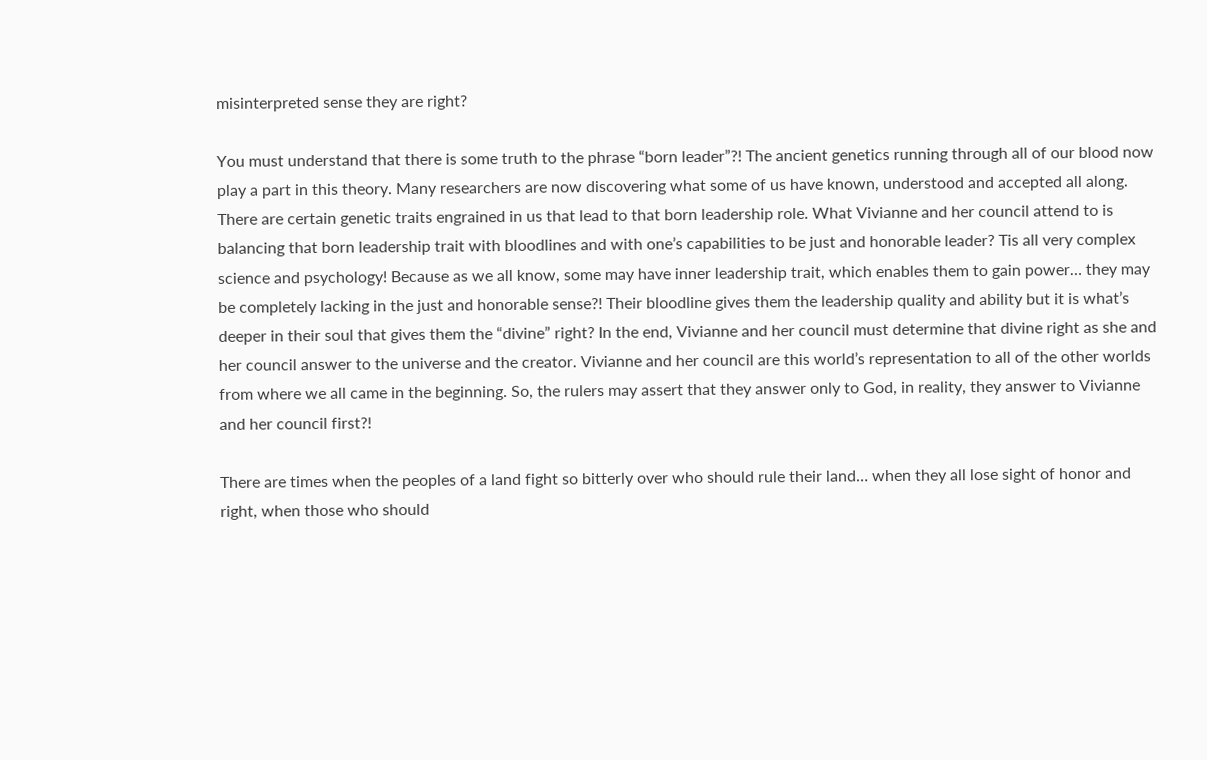misinterpreted sense they are right?

You must understand that there is some truth to the phrase “born leader”?! The ancient genetics running through all of our blood now play a part in this theory. Many researchers are now discovering what some of us have known, understood and accepted all along. There are certain genetic traits engrained in us that lead to that born leadership role. What Vivianne and her council attend to is balancing that born leadership trait with bloodlines and with one’s capabilities to be just and honorable leader? Tis all very complex science and psychology! Because as we all know, some may have inner leadership trait, which enables them to gain power… they may be completely lacking in the just and honorable sense?! Their bloodline gives them the leadership quality and ability but it is what’s deeper in their soul that gives them the “divine” right? In the end, Vivianne and her council must determine that divine right as she and her council answer to the universe and the creator. Vivianne and her council are this world’s representation to all of the other worlds from where we all came in the beginning. So, the rulers may assert that they answer only to God, in reality, they answer to Vivianne and her council first?!

There are times when the peoples of a land fight so bitterly over who should rule their land… when they all lose sight of honor and right, when those who should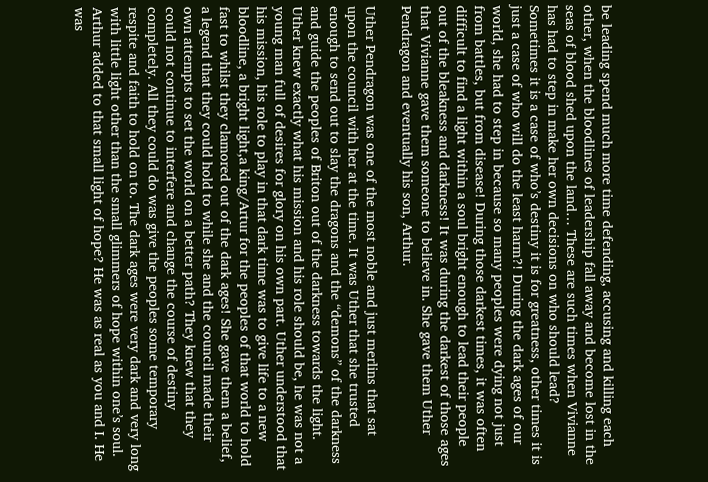be leading spend much more time defending, accusing and killing each other, when the bloodlines of leadership fall away and become lost in the seas of blood shed upon the land… These are such times when Vivianne has had to step in make her own decisions on who should lead? Sometimes it is a case of who’s destiny it is for greatness, other times it is just a case of who will do the least harm?! During the dark ages of our world, she had to step in because so many peoples were dying not just from battles, but from disease! During those darkest times, it was often difficult to find a light within a soul bright enough to lead their people out of the bleakness and darkness! It was during the darkest of those ages that Vivianne gave them someone to believe in. She gave them Uther Pendragon and eventually his son, Arthur.

Uther Pendragon was one of the most noble and just merlins that sat upon the council with her at the time. It was Uther that she trusted enough to send out to slay the dragons and the “demons” of the darkness and guide the peoples of Briton out of the darkness towards the light. Uther knew exactly what his mission and his role should be, he was not a young man full of desires for glory on his own part. Uther understood that his mission, his role to play in that dark time was to give life to a new bloodline, a bright light,a king/Artur for the peoples of that world to hold fast to whilst they clamored out of the dark ages! She gave them a belief, a legend that they could hold to while she and the council made their own attempts to set the world on a better path? They knew that they could not continue to interfere and change the course of destiny completely. All they could do was give the peoples some temporary respite and faith to hold on to. The dark ages were very dark and very long with little light other than the small glimmers of hope within one’s soul. Arthur added to that small light of hope? He was as real as you and I. He was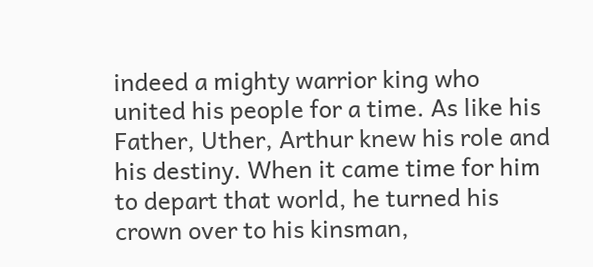indeed a mighty warrior king who united his people for a time. As like his Father, Uther, Arthur knew his role and his destiny. When it came time for him to depart that world, he turned his crown over to his kinsman,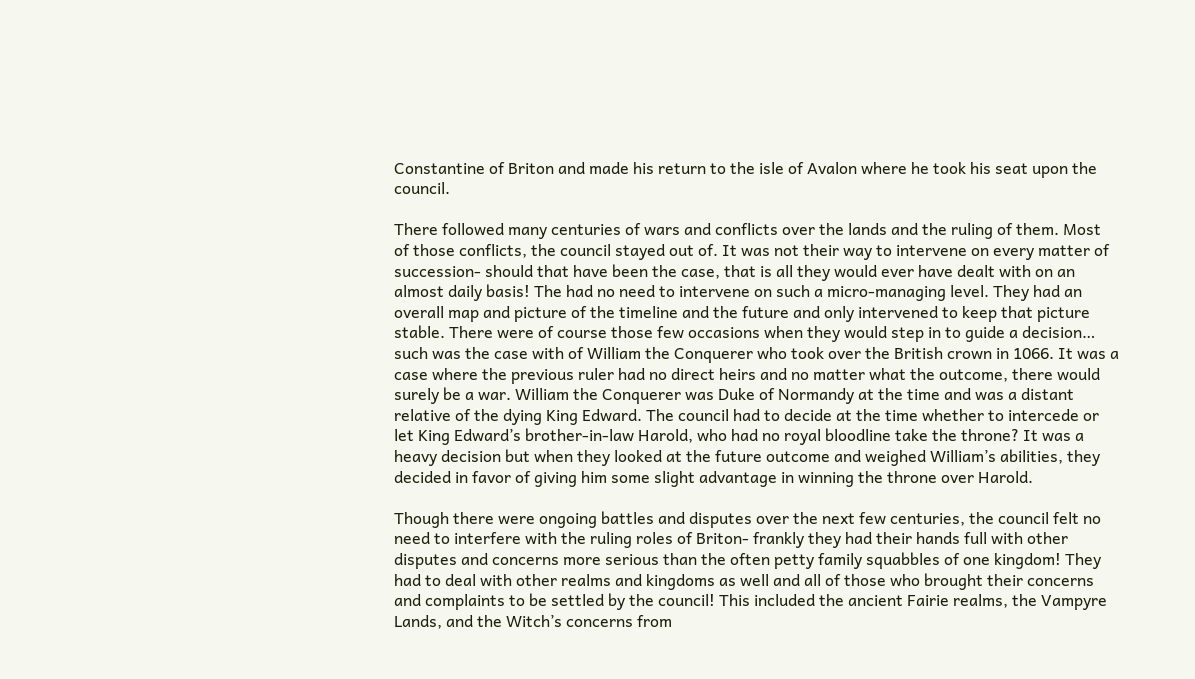Constantine of Briton and made his return to the isle of Avalon where he took his seat upon the council.

There followed many centuries of wars and conflicts over the lands and the ruling of them. Most of those conflicts, the council stayed out of. It was not their way to intervene on every matter of succession- should that have been the case, that is all they would ever have dealt with on an almost daily basis! The had no need to intervene on such a micro-managing level. They had an overall map and picture of the timeline and the future and only intervened to keep that picture stable. There were of course those few occasions when they would step in to guide a decision… such was the case with of William the Conquerer who took over the British crown in 1066. It was a case where the previous ruler had no direct heirs and no matter what the outcome, there would surely be a war. William the Conquerer was Duke of Normandy at the time and was a distant relative of the dying King Edward. The council had to decide at the time whether to intercede or let King Edward’s brother-in-law Harold, who had no royal bloodline take the throne? It was a heavy decision but when they looked at the future outcome and weighed William’s abilities, they decided in favor of giving him some slight advantage in winning the throne over Harold.

Though there were ongoing battles and disputes over the next few centuries, the council felt no need to interfere with the ruling roles of Briton- frankly they had their hands full with other disputes and concerns more serious than the often petty family squabbles of one kingdom! They had to deal with other realms and kingdoms as well and all of those who brought their concerns and complaints to be settled by the council! This included the ancient Fairie realms, the Vampyre Lands, and the Witch’s concerns from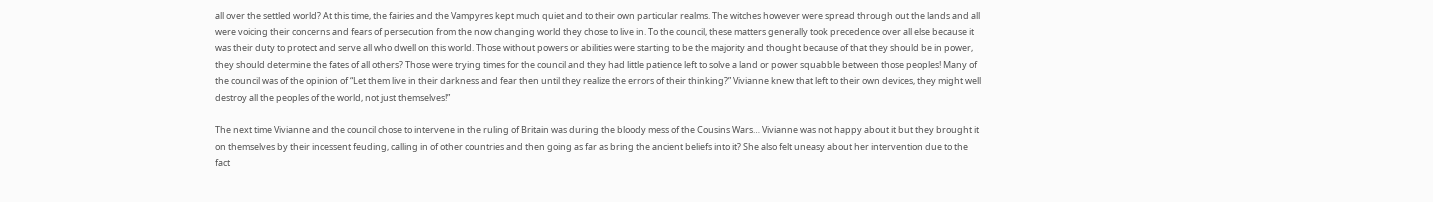all over the settled world? At this time, the fairies and the Vampyres kept much quiet and to their own particular realms. The witches however were spread through out the lands and all were voicing their concerns and fears of persecution from the now changing world they chose to live in. To the council, these matters generally took precedence over all else because it was their duty to protect and serve all who dwell on this world. Those without powers or abilities were starting to be the majority and thought because of that they should be in power, they should determine the fates of all others? Those were trying times for the council and they had little patience left to solve a land or power squabble between those peoples! Many of the council was of the opinion of “Let them live in their darkness and fear then until they realize the errors of their thinking?” Vivianne knew that left to their own devices, they might well destroy all the peoples of the world, not just themselves!”

The next time Vivianne and the council chose to intervene in the ruling of Britain was during the bloody mess of the Cousins Wars… Vivianne was not happy about it but they brought it on themselves by their incessent feuding, calling in of other countries and then going as far as bring the ancient beliefs into it? She also felt uneasy about her intervention due to the fact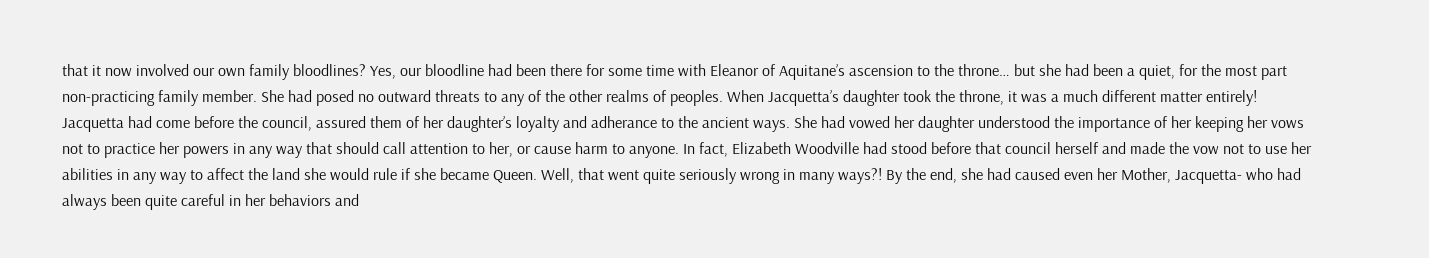that it now involved our own family bloodlines? Yes, our bloodline had been there for some time with Eleanor of Aquitane’s ascension to the throne… but she had been a quiet, for the most part non-practicing family member. She had posed no outward threats to any of the other realms of peoples. When Jacquetta’s daughter took the throne, it was a much different matter entirely! Jacquetta had come before the council, assured them of her daughter’s loyalty and adherance to the ancient ways. She had vowed her daughter understood the importance of her keeping her vows not to practice her powers in any way that should call attention to her, or cause harm to anyone. In fact, Elizabeth Woodville had stood before that council herself and made the vow not to use her abilities in any way to affect the land she would rule if she became Queen. Well, that went quite seriously wrong in many ways?! By the end, she had caused even her Mother, Jacquetta- who had always been quite careful in her behaviors and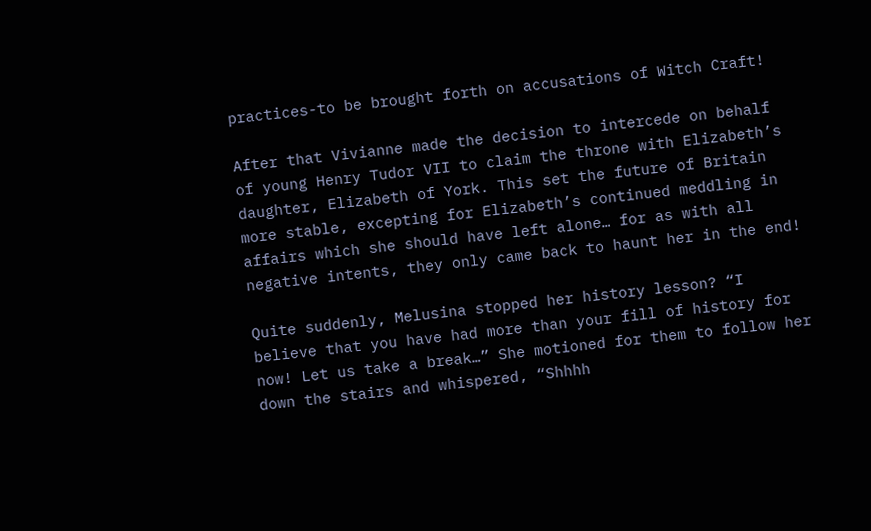practices-to be brought forth on accusations of Witch Craft!

After that Vivianne made the decision to intercede on behalf of young Henry Tudor VII to claim the throne with Elizabeth’s daughter, Elizabeth of York. This set the future of Britain more stable, excepting for Elizabeth’s continued meddling in affairs which she should have left alone… for as with all negative intents, they only came back to haunt her in the end!

Quite suddenly, Melusina stopped her history lesson? “I believe that you have had more than your fill of history for now! Let us take a break…” She motioned for them to follow her down the stairs and whispered, “Shhhh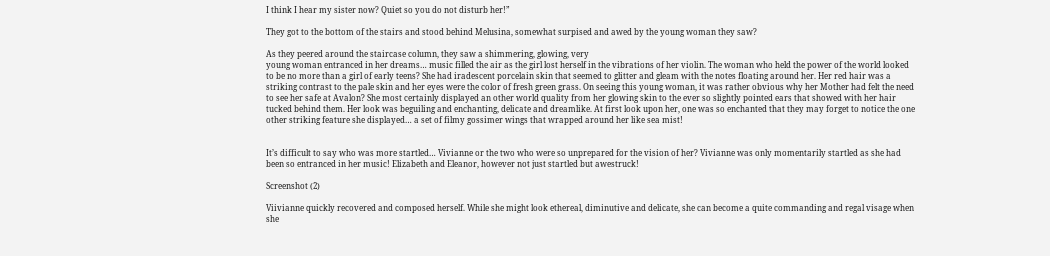I think I hear my sister now? Quiet so you do not disturb her!”

They got to the bottom of the stairs and stood behind Melusina, somewhat surpised and awed by the young woman they saw?

As they peered around the staircase column, they saw a shimmering, glowing, very
young woman entranced in her dreams… music filled the air as the girl lost herself in the vibrations of her violin. The woman who held the power of the world looked to be no more than a girl of early teens? She had iradescent porcelain skin that seemed to glitter and gleam with the notes floating around her. Her red hair was a striking contrast to the pale skin and her eyes were the color of fresh green grass. On seeing this young woman, it was rather obvious why her Mother had felt the need to see her safe at Avalon? She most certainly displayed an other world quality from her glowing skin to the ever so slightly pointed ears that showed with her hair tucked behind them. Her look was beguiling and enchanting, delicate and dreamlike. At first look upon her, one was so enchanted that they may forget to notice the one other striking feature she displayed… a set of filmy gossimer wings that wrapped around her like sea mist!


It’s difficult to say who was more startled… Vivianne or the two who were so unprepared for the vision of her? Vivianne was only momentarily startled as she had been so entranced in her music! Elizabeth and Eleanor, however not just startled but awestruck!

Screenshot (2)

Viivianne quickly recovered and composed herself. While she might look ethereal, diminutive and delicate, she can become a quite commanding and regal visage when she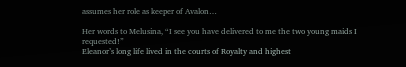assumes her role as keeper of Avalon…

Her words to Melusina, “I see you have delivered to me the two young maids I requested!”
Eleanor’s long life lived in the courts of Royalty and highest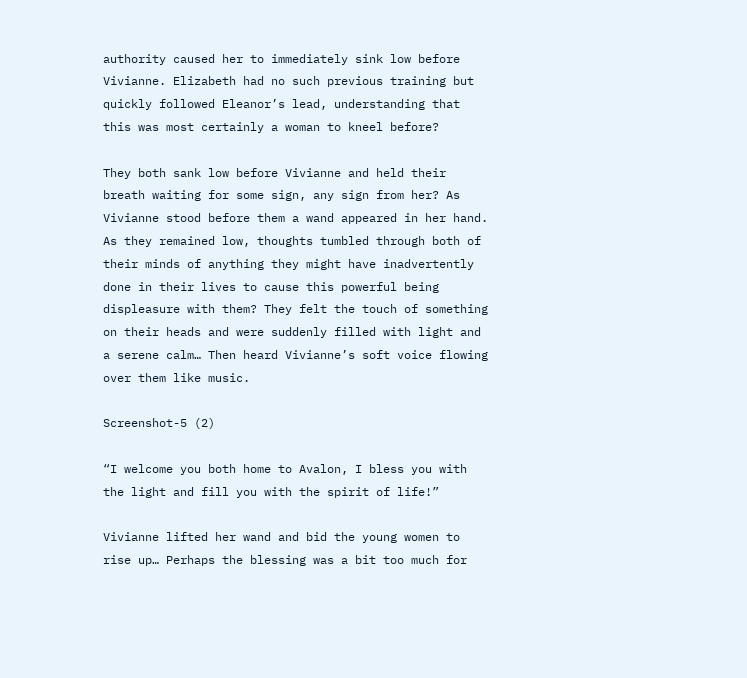authority caused her to immediately sink low before Vivianne. Elizabeth had no such previous training but quickly followed Eleanor’s lead, understanding that this was most certainly a woman to kneel before?

They both sank low before Vivianne and held their breath waiting for some sign, any sign from her? As Vivianne stood before them a wand appeared in her hand. As they remained low, thoughts tumbled through both of their minds of anything they might have inadvertently done in their lives to cause this powerful being displeasure with them? They felt the touch of something on their heads and were suddenly filled with light and a serene calm… Then heard Vivianne’s soft voice flowing over them like music.

Screenshot-5 (2)

“I welcome you both home to Avalon, I bless you with the light and fill you with the spirit of life!”

Vivianne lifted her wand and bid the young women to rise up… Perhaps the blessing was a bit too much for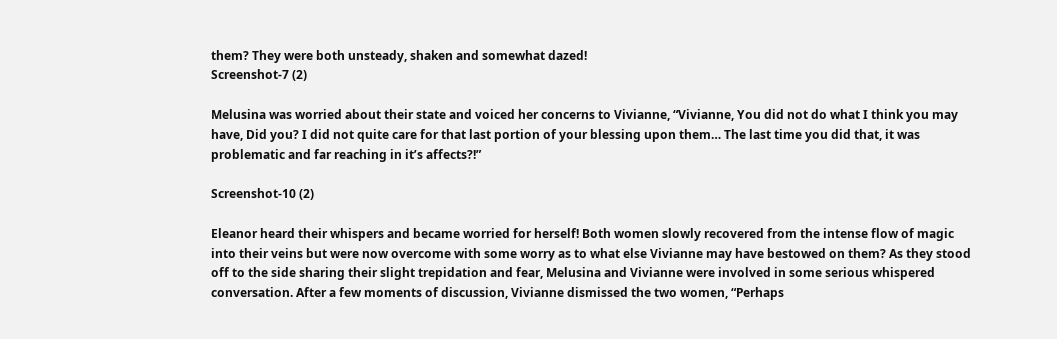them? They were both unsteady, shaken and somewhat dazed!
Screenshot-7 (2)

Melusina was worried about their state and voiced her concerns to Vivianne, “Vivianne, You did not do what I think you may have, Did you? I did not quite care for that last portion of your blessing upon them… The last time you did that, it was problematic and far reaching in it’s affects?!”

Screenshot-10 (2)

Eleanor heard their whispers and became worried for herself! Both women slowly recovered from the intense flow of magic into their veins but were now overcome with some worry as to what else Vivianne may have bestowed on them? As they stood off to the side sharing their slight trepidation and fear, Melusina and Vivianne were involved in some serious whispered conversation. After a few moments of discussion, Vivianne dismissed the two women, “Perhaps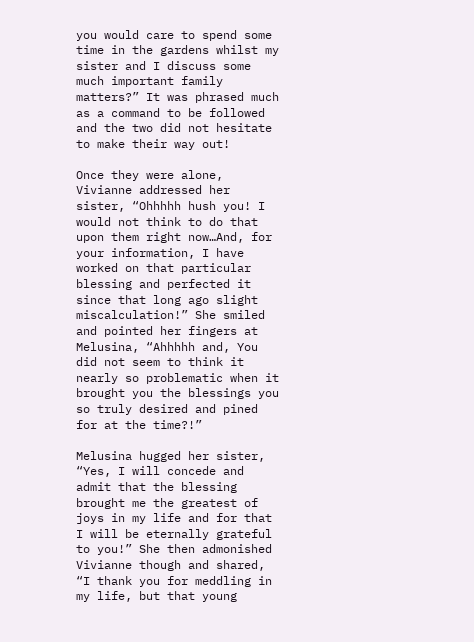you would care to spend some time in the gardens whilst my sister and I discuss some much important family matters?” It was phrased much as a command to be followed and the two did not hesitate to make their way out!

Once they were alone, Vivianne addressed her sister, “Ohhhhh hush you! I would not think to do that upon them right now…And, for your information, I have worked on that particular blessing and perfected it since that long ago slight miscalculation!” She smiled and pointed her fingers at Melusina, “Ahhhhh and, You did not seem to think it nearly so problematic when it brought you the blessings you so truly desired and pined for at the time?!”

Melusina hugged her sister, “Yes, I will concede and admit that the blessing brought me the greatest of joys in my life and for that I will be eternally grateful to you!” She then admonished Vivianne though and shared, “I thank you for meddling in my life, but that young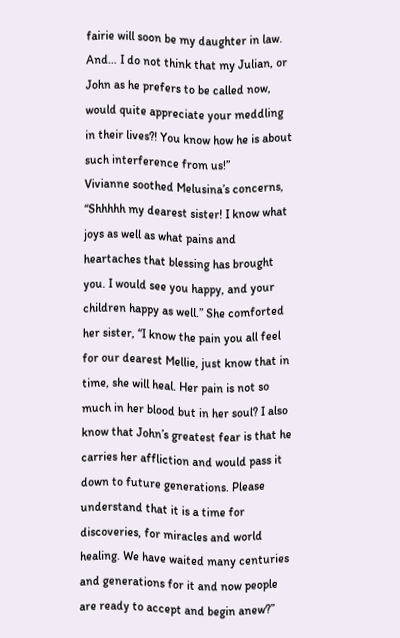fairie will soon be my daughter in law. And… I do not think that my Julian, or John as he prefers to be called now, would quite appreciate your meddling in their lives?! You know how he is about such interference from us!”
Vivianne soothed Melusina’s concerns, “Shhhhh my dearest sister! I know what joys as well as what pains and heartaches that blessing has brought you. I would see you happy, and your children happy as well.” She comforted her sister, “I know the pain you all feel for our dearest Mellie, just know that in time, she will heal. Her pain is not so much in her blood but in her soul? I also know that John’s greatest fear is that he carries her affliction and would pass it down to future generations. Please understand that it is a time for discoveries, for miracles and world healing. We have waited many centuries and generations for it and now people are ready to accept and begin anew?”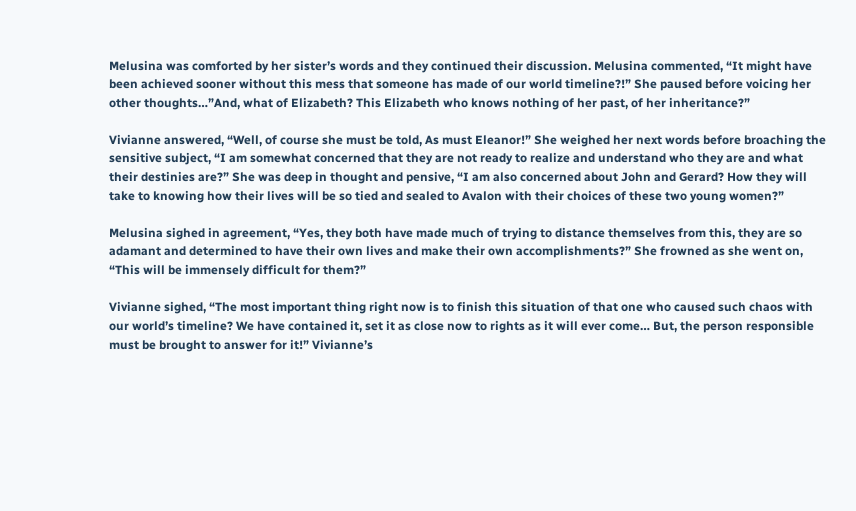Melusina was comforted by her sister’s words and they continued their discussion. Melusina commented, “It might have been achieved sooner without this mess that someone has made of our world timeline?!” She paused before voicing her other thoughts…”And, what of Elizabeth? This Elizabeth who knows nothing of her past, of her inheritance?”

Vivianne answered, “Well, of course she must be told, As must Eleanor!” She weighed her next words before broaching the sensitive subject, “I am somewhat concerned that they are not ready to realize and understand who they are and what their destinies are?” She was deep in thought and pensive, “I am also concerned about John and Gerard? How they will take to knowing how their lives will be so tied and sealed to Avalon with their choices of these two young women?”

Melusina sighed in agreement, “Yes, they both have made much of trying to distance themselves from this, they are so adamant and determined to have their own lives and make their own accomplishments?” She frowned as she went on, “This will be immensely difficult for them?”

Vivianne sighed, “The most important thing right now is to finish this situation of that one who caused such chaos with our world’s timeline? We have contained it, set it as close now to rights as it will ever come… But, the person responsible must be brought to answer for it!” Vivianne’s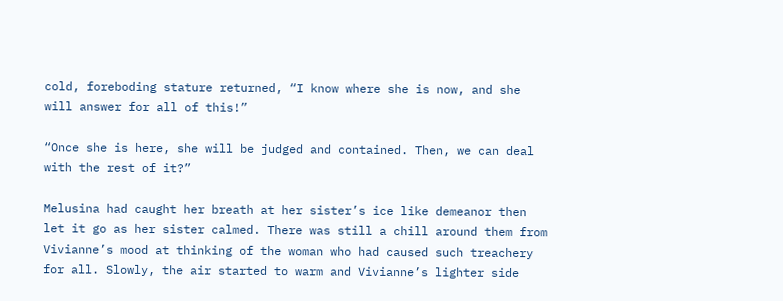cold, foreboding stature returned, “I know where she is now, and she will answer for all of this!”

“Once she is here, she will be judged and contained. Then, we can deal with the rest of it?”

Melusina had caught her breath at her sister’s ice like demeanor then let it go as her sister calmed. There was still a chill around them from Vivianne’s mood at thinking of the woman who had caused such treachery for all. Slowly, the air started to warm and Vivianne’s lighter side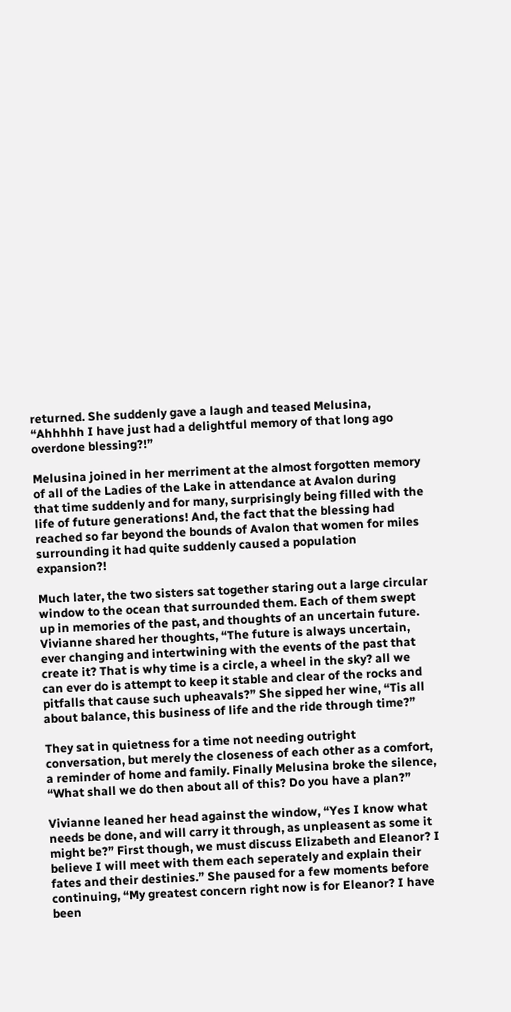returned. She suddenly gave a laugh and teased Melusina, “Ahhhhh I have just had a delightful memory of that long ago overdone blessing?!”

Melusina joined in her merriment at the almost forgotten memory of all of the Ladies of the Lake in attendance at Avalon during that time suddenly and for many, surprisingly being filled with the life of future generations! And, the fact that the blessing had reached so far beyond the bounds of Avalon that women for miles surrounding it had quite suddenly caused a population expansion?!

Much later, the two sisters sat together staring out a large circular window to the ocean that surrounded them. Each of them swept up in memories of the past, and thoughts of an uncertain future. Vivianne shared her thoughts, “The future is always uncertain, ever changing and intertwining with the events of the past that create it? That is why time is a circle, a wheel in the sky? all we can ever do is attempt to keep it stable and clear of the rocks and pitfalls that cause such upheavals?” She sipped her wine, “Tis all about balance, this business of life and the ride through time?”

They sat in quietness for a time not needing outright conversation, but merely the closeness of each other as a comfort, a reminder of home and family. Finally Melusina broke the silence, “What shall we do then about all of this? Do you have a plan?”

Vivianne leaned her head against the window, “Yes I know what needs be done, and will carry it through, as unpleasent as some it might be?” First though, we must discuss Elizabeth and Eleanor? I believe I will meet with them each seperately and explain their fates and their destinies.” She paused for a few moments before continuing, “My greatest concern right now is for Eleanor? I have been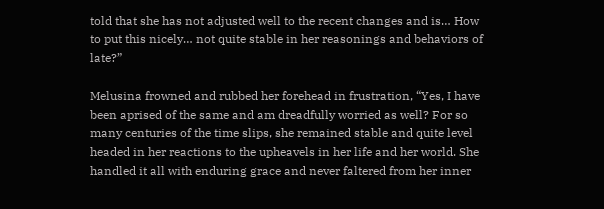told that she has not adjusted well to the recent changes and is… How to put this nicely… not quite stable in her reasonings and behaviors of late?”

Melusina frowned and rubbed her forehead in frustration, “Yes, I have been aprised of the same and am dreadfully worried as well? For so many centuries of the time slips, she remained stable and quite level headed in her reactions to the upheavels in her life and her world. She handled it all with enduring grace and never faltered from her inner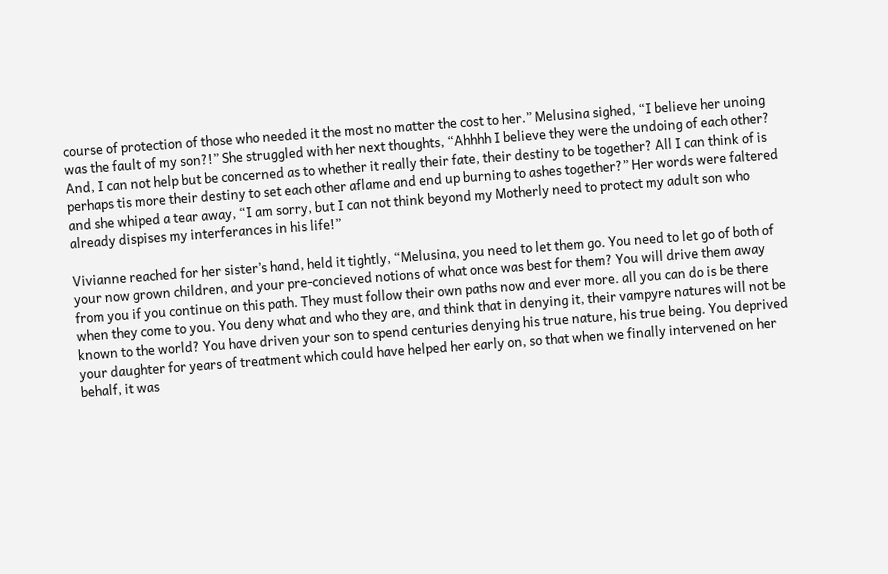course of protection of those who needed it the most no matter the cost to her.” Melusina sighed, “I believe her unoing was the fault of my son?!” She struggled with her next thoughts, “Ahhhh I believe they were the undoing of each other? And, I can not help but be concerned as to whether it really their fate, their destiny to be together? All I can think of is perhaps tis more their destiny to set each other aflame and end up burning to ashes together?” Her words were faltered and she whiped a tear away, “I am sorry, but I can not think beyond my Motherly need to protect my adult son who already dispises my interferances in his life!”

Vivianne reached for her sister’s hand, held it tightly, “Melusina, you need to let them go. You need to let go of both of your now grown children, and your pre-concieved notions of what once was best for them? You will drive them away from you if you continue on this path. They must follow their own paths now and ever more. all you can do is be there when they come to you. You deny what and who they are, and think that in denying it, their vampyre natures will not be known to the world? You have driven your son to spend centuries denying his true nature, his true being. You deprived your daughter for years of treatment which could have helped her early on, so that when we finally intervened on her behalf, it was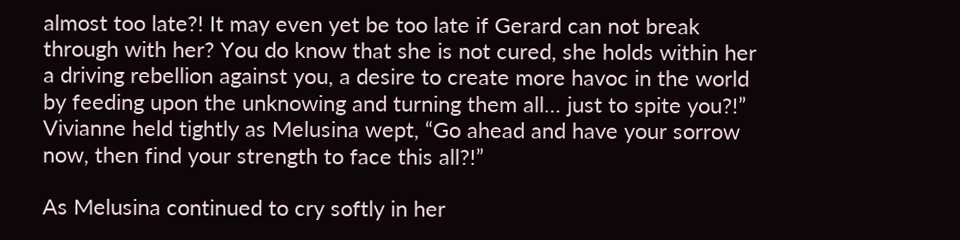almost too late?! It may even yet be too late if Gerard can not break through with her? You do know that she is not cured, she holds within her a driving rebellion against you, a desire to create more havoc in the world by feeding upon the unknowing and turning them all… just to spite you?!” Vivianne held tightly as Melusina wept, “Go ahead and have your sorrow now, then find your strength to face this all?!”

As Melusina continued to cry softly in her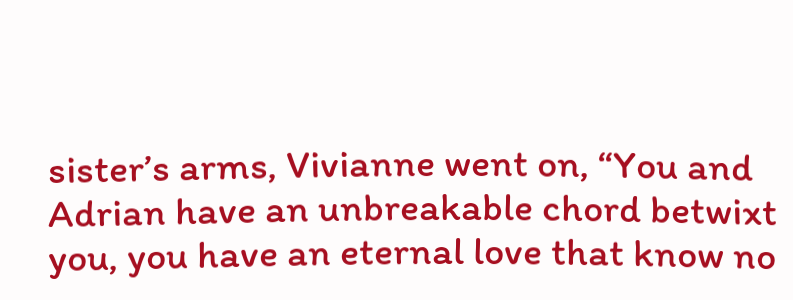sister’s arms, Vivianne went on, “You and Adrian have an unbreakable chord betwixt you, you have an eternal love that know no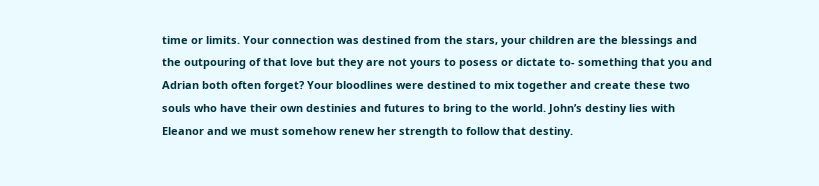time or limits. Your connection was destined from the stars, your children are the blessings and the outpouring of that love but they are not yours to posess or dictate to- something that you and Adrian both often forget? Your bloodlines were destined to mix together and create these two souls who have their own destinies and futures to bring to the world. John’s destiny lies with Eleanor and we must somehow renew her strength to follow that destiny.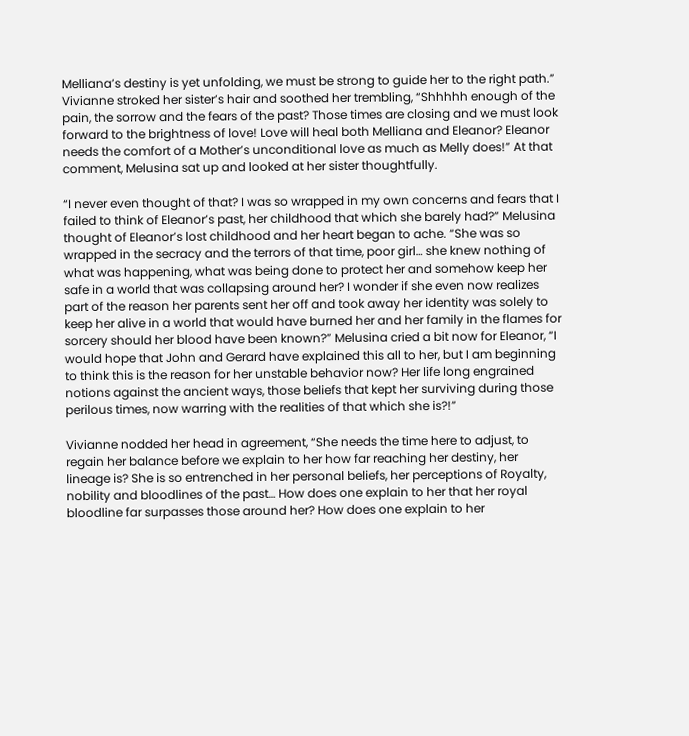Melliana’s destiny is yet unfolding, we must be strong to guide her to the right path.” Vivianne stroked her sister’s hair and soothed her trembling, “Shhhhh enough of the pain, the sorrow and the fears of the past? Those times are closing and we must look forward to the brightness of love! Love will heal both Melliana and Eleanor? Eleanor needs the comfort of a Mother’s unconditional love as much as Melly does!” At that comment, Melusina sat up and looked at her sister thoughtfully.

“I never even thought of that? I was so wrapped in my own concerns and fears that I failed to think of Eleanor’s past, her childhood that which she barely had?” Melusina thought of Eleanor’s lost childhood and her heart began to ache. “She was so wrapped in the secracy and the terrors of that time, poor girl… she knew nothing of what was happening, what was being done to protect her and somehow keep her safe in a world that was collapsing around her? I wonder if she even now realizes part of the reason her parents sent her off and took away her identity was solely to keep her alive in a world that would have burned her and her family in the flames for sorcery should her blood have been known?” Melusina cried a bit now for Eleanor, “I would hope that John and Gerard have explained this all to her, but I am beginning to think this is the reason for her unstable behavior now? Her life long engrained notions against the ancient ways, those beliefs that kept her surviving during those perilous times, now warring with the realities of that which she is?!”

Vivianne nodded her head in agreement, “She needs the time here to adjust, to regain her balance before we explain to her how far reaching her destiny, her lineage is? She is so entrenched in her personal beliefs, her perceptions of Royalty, nobility and bloodlines of the past… How does one explain to her that her royal bloodline far surpasses those around her? How does one explain to her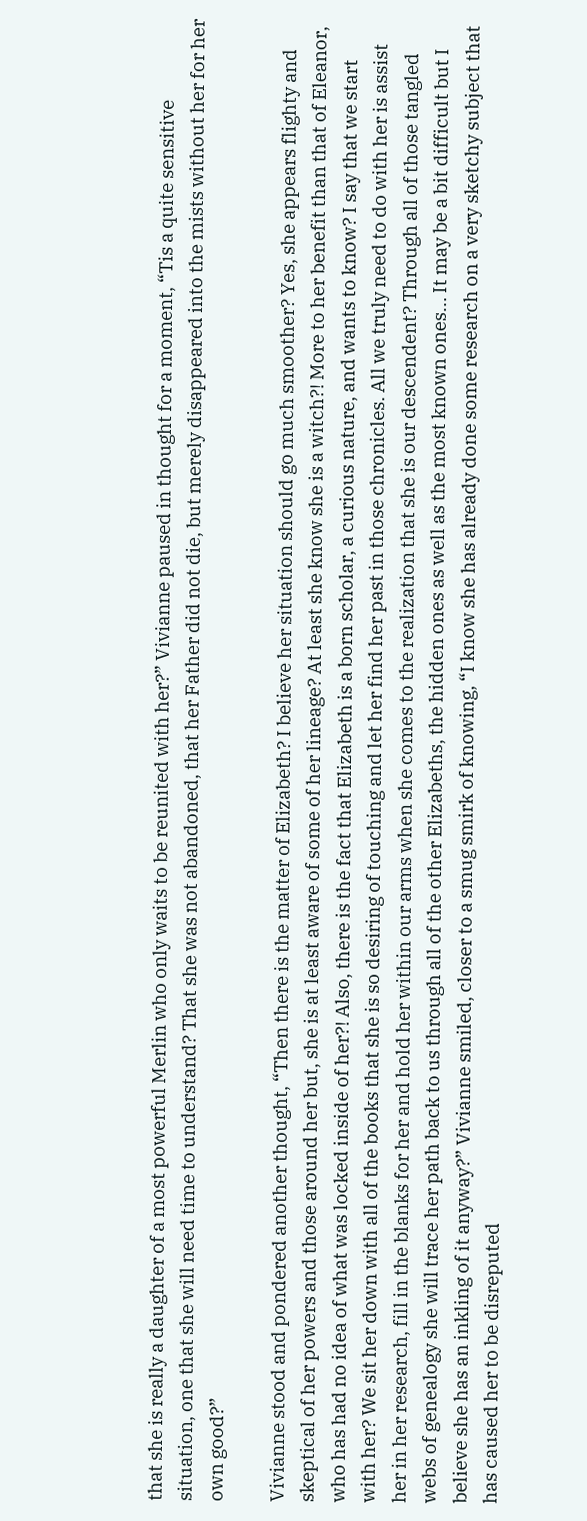that she is really a daughter of a most powerful Merlin who only waits to be reunited with her?” Vivianne paused in thought for a moment, “Tis a quite sensitive situation, one that she will need time to understand? That she was not abandoned, that her Father did not die, but merely disappeared into the mists without her for her own good?”

Vivianne stood and pondered another thought, “Then there is the matter of Elizabeth? I believe her situation should go much smoother? Yes, she appears flighty and skeptical of her powers and those around her but, she is at least aware of some of her lineage? At least she know she is a witch?! More to her benefit than that of Eleanor, who has had no idea of what was locked inside of her?! Also, there is the fact that Elizabeth is a born scholar, a curious nature, and wants to know? I say that we start with her? We sit her down with all of the books that she is so desiring of touching and let her find her past in those chronicles. All we truly need to do with her is assist her in her research, fill in the blanks for her and hold her within our arms when she comes to the realization that she is our descendent? Through all of those tangled webs of genealogy she will trace her path back to us through all of the other Elizabeths, the hidden ones as well as the most known ones… It may be a bit difficult but I believe she has an inkling of it anyway?” Vivianne smiled, closer to a smug smirk of knowing, “I know she has already done some research on a very sketchy subject that has caused her to be disreputed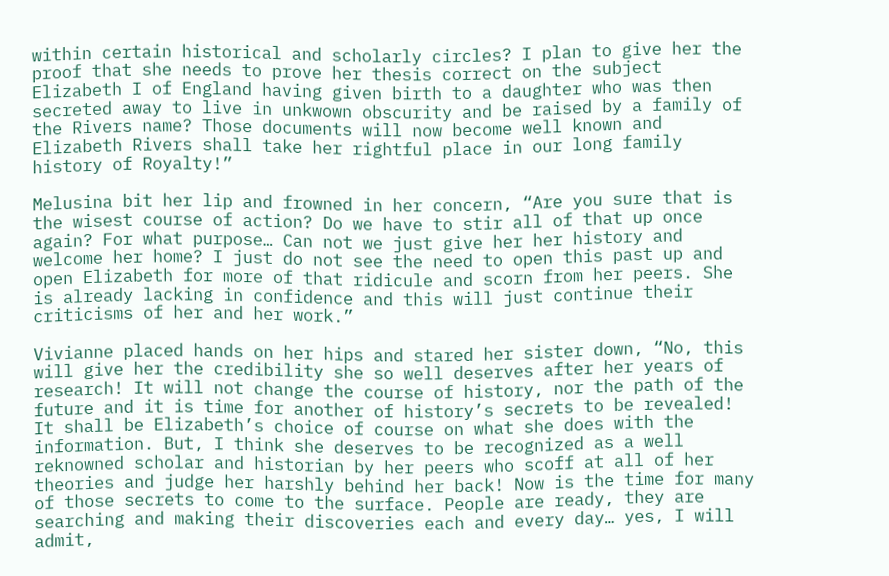within certain historical and scholarly circles? I plan to give her the proof that she needs to prove her thesis correct on the subject Elizabeth I of England having given birth to a daughter who was then secreted away to live in unkwown obscurity and be raised by a family of the Rivers name? Those documents will now become well known and Elizabeth Rivers shall take her rightful place in our long family history of Royalty!”

Melusina bit her lip and frowned in her concern, “Are you sure that is the wisest course of action? Do we have to stir all of that up once again? For what purpose… Can not we just give her her history and welcome her home? I just do not see the need to open this past up and open Elizabeth for more of that ridicule and scorn from her peers. She is already lacking in confidence and this will just continue their criticisms of her and her work.”

Vivianne placed hands on her hips and stared her sister down, “No, this will give her the credibility she so well deserves after her years of research! It will not change the course of history, nor the path of the future and it is time for another of history’s secrets to be revealed! It shall be Elizabeth’s choice of course on what she does with the information. But, I think she deserves to be recognized as a well reknowned scholar and historian by her peers who scoff at all of her theories and judge her harshly behind her back! Now is the time for many of those secrets to come to the surface. People are ready, they are searching and making their discoveries each and every day… yes, I will admit,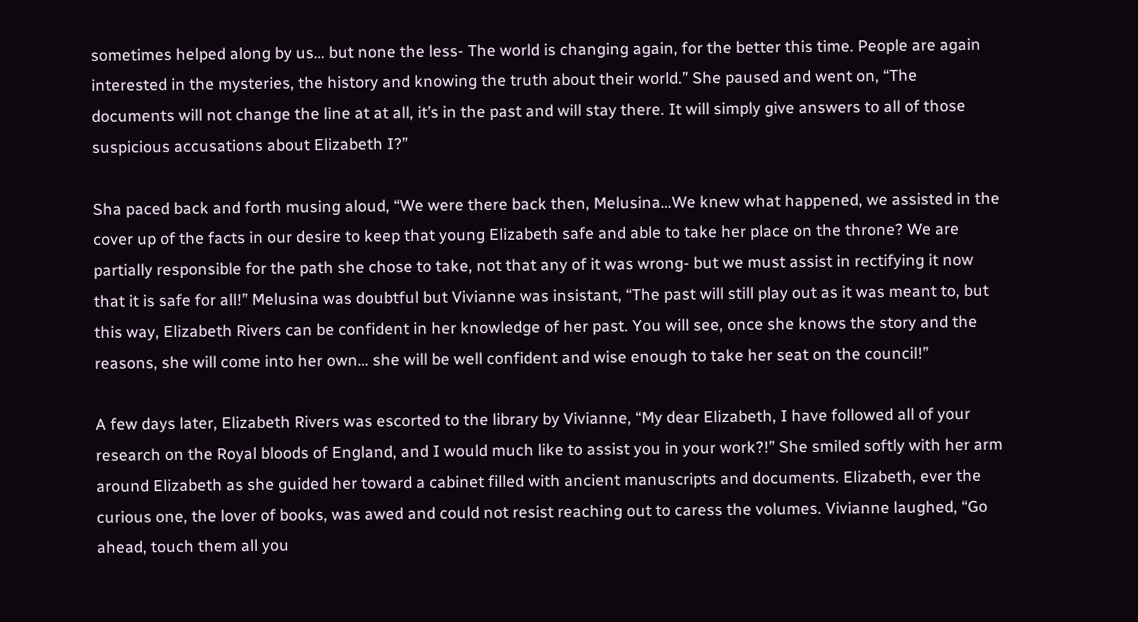sometimes helped along by us… but none the less- The world is changing again, for the better this time. People are again interested in the mysteries, the history and knowing the truth about their world.” She paused and went on, “The documents will not change the line at at all, it’s in the past and will stay there. It will simply give answers to all of those suspicious accusations about Elizabeth I?”

Sha paced back and forth musing aloud, “We were there back then, Melusina…We knew what happened, we assisted in the cover up of the facts in our desire to keep that young Elizabeth safe and able to take her place on the throne? We are partially responsible for the path she chose to take, not that any of it was wrong- but we must assist in rectifying it now that it is safe for all!” Melusina was doubtful but Vivianne was insistant, “The past will still play out as it was meant to, but this way, Elizabeth Rivers can be confident in her knowledge of her past. You will see, once she knows the story and the reasons, she will come into her own… she will be well confident and wise enough to take her seat on the council!”

A few days later, Elizabeth Rivers was escorted to the library by Vivianne, “My dear Elizabeth, I have followed all of your research on the Royal bloods of England, and I would much like to assist you in your work?!” She smiled softly with her arm around Elizabeth as she guided her toward a cabinet filled with ancient manuscripts and documents. Elizabeth, ever the curious one, the lover of books, was awed and could not resist reaching out to caress the volumes. Vivianne laughed, “Go ahead, touch them all you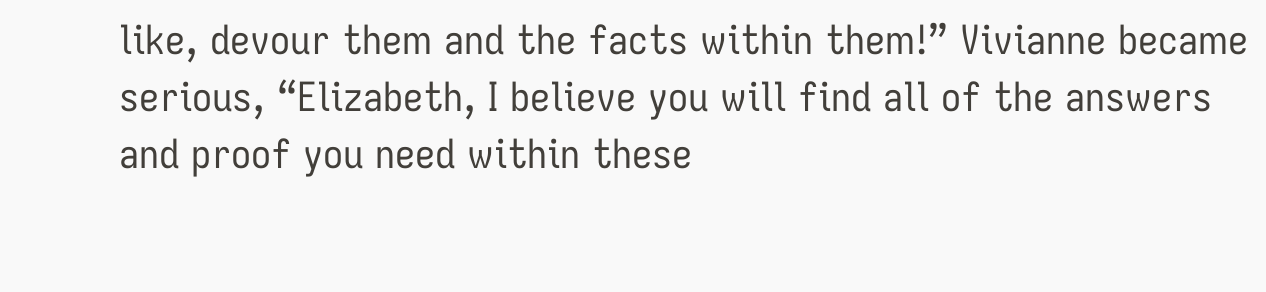like, devour them and the facts within them!” Vivianne became serious, “Elizabeth, I believe you will find all of the answers and proof you need within these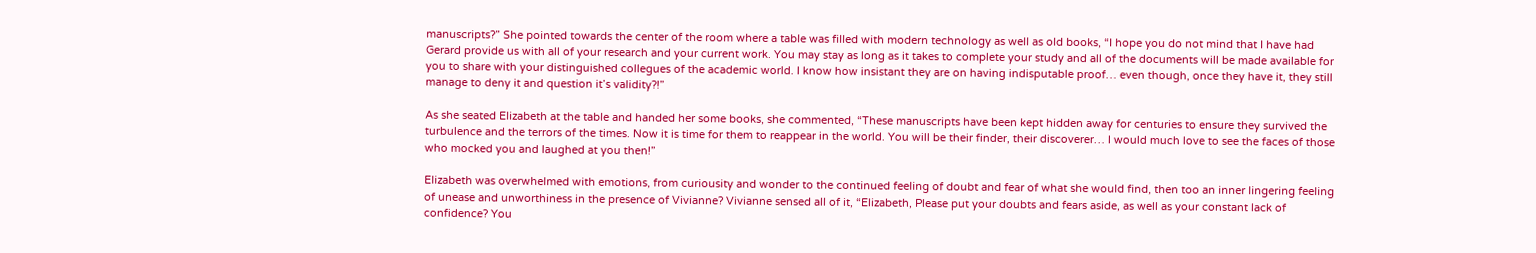manuscripts?” She pointed towards the center of the room where a table was filled with modern technology as well as old books, “I hope you do not mind that I have had Gerard provide us with all of your research and your current work. You may stay as long as it takes to complete your study and all of the documents will be made available for you to share with your distinguished collegues of the academic world. I know how insistant they are on having indisputable proof… even though, once they have it, they still manage to deny it and question it’s validity?!”

As she seated Elizabeth at the table and handed her some books, she commented, “These manuscripts have been kept hidden away for centuries to ensure they survived the turbulence and the terrors of the times. Now it is time for them to reappear in the world. You will be their finder, their discoverer… I would much love to see the faces of those who mocked you and laughed at you then!”

Elizabeth was overwhelmed with emotions, from curiousity and wonder to the continued feeling of doubt and fear of what she would find, then too an inner lingering feeling of unease and unworthiness in the presence of Vivianne? Vivianne sensed all of it, “Elizabeth, Please put your doubts and fears aside, as well as your constant lack of confidence? You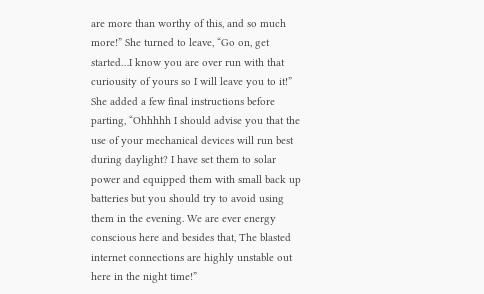are more than worthy of this, and so much more!” She turned to leave, “Go on, get started…I know you are over run with that curiousity of yours so I will leave you to it!” She added a few final instructions before parting, “Ohhhhh I should advise you that the use of your mechanical devices will run best during daylight? I have set them to solar power and equipped them with small back up batteries but you should try to avoid using them in the evening. We are ever energy conscious here and besides that, The blasted internet connections are highly unstable out here in the night time!”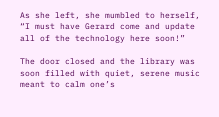As she left, she mumbled to herself, “I must have Gerard come and update all of the technology here soon!”

The door closed and the library was soon filled with quiet, serene music meant to calm one’s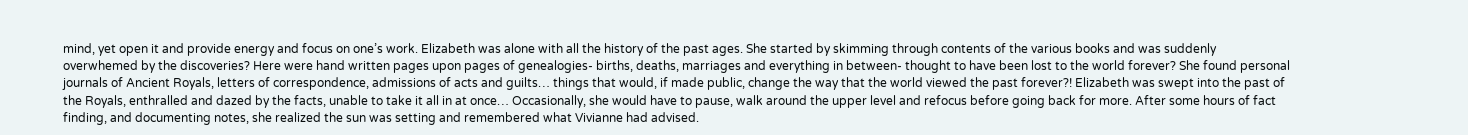mind, yet open it and provide energy and focus on one’s work. Elizabeth was alone with all the history of the past ages. She started by skimming through contents of the various books and was suddenly overwhemed by the discoveries? Here were hand written pages upon pages of genealogies- births, deaths, marriages and everything in between- thought to have been lost to the world forever? She found personal journals of Ancient Royals, letters of correspondence, admissions of acts and guilts… things that would, if made public, change the way that the world viewed the past forever?! Elizabeth was swept into the past of the Royals, enthralled and dazed by the facts, unable to take it all in at once… Occasionally, she would have to pause, walk around the upper level and refocus before going back for more. After some hours of fact finding, and documenting notes, she realized the sun was setting and remembered what Vivianne had advised.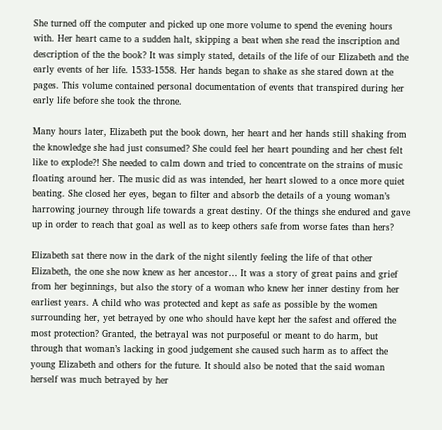She turned off the computer and picked up one more volume to spend the evening hours with. Her heart came to a sudden halt, skipping a beat when she read the inscription and description of the the book? It was simply stated, details of the life of our Elizabeth and the early events of her life. 1533-1558. Her hands began to shake as she stared down at the pages. This volume contained personal documentation of events that transpired during her early life before she took the throne.

Many hours later, Elizabeth put the book down, her heart and her hands still shaking from the knowledge she had just consumed? She could feel her heart pounding and her chest felt like to explode?! She needed to calm down and tried to concentrate on the strains of music floating around her. The music did as was intended, her heart slowed to a once more quiet beating. She closed her eyes, began to filter and absorb the details of a young woman’s harrowing journey through life towards a great destiny. Of the things she endured and gave up in order to reach that goal as well as to keep others safe from worse fates than hers?

Elizabeth sat there now in the dark of the night silently feeling the life of that other Elizabeth, the one she now knew as her ancestor… It was a story of great pains and grief from her beginnings, but also the story of a woman who knew her inner destiny from her earliest years. A child who was protected and kept as safe as possible by the women surrounding her, yet betrayed by one who should have kept her the safest and offered the most protection? Granted, the betrayal was not purposeful or meant to do harm, but through that woman’s lacking in good judgement she caused such harm as to affect the young Elizabeth and others for the future. It should also be noted that the said woman herself was much betrayed by her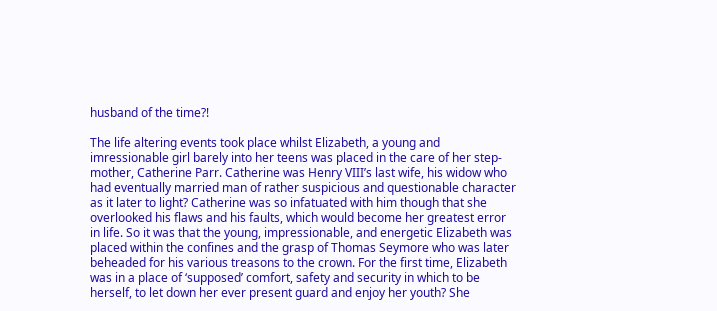husband of the time?!

The life altering events took place whilst Elizabeth, a young and imressionable girl barely into her teens was placed in the care of her step-mother, Catherine Parr. Catherine was Henry VIII’s last wife, his widow who had eventually married man of rather suspicious and questionable character as it later to light? Catherine was so infatuated with him though that she overlooked his flaws and his faults, which would become her greatest error in life. So it was that the young, impressionable, and energetic Elizabeth was placed within the confines and the grasp of Thomas Seymore who was later beheaded for his various treasons to the crown. For the first time, Elizabeth was in a place of ‘supposed’ comfort, safety and security in which to be herself, to let down her ever present guard and enjoy her youth? She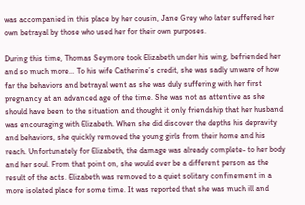was accompanied in this place by her cousin, Jane Grey who later suffered her own betrayal by those who used her for their own purposes.

During this time, Thomas Seymore took Elizabeth under his wing, befriended her and so much more… To his wife Catherine’s credit, she was sadly unware of how far the behaviors and betrayal went as she was duly suffering with her first pregnancy at an advanced age of the time. She was not as attentive as she should have been to the situation and thought it only friendship that her husband was encouraging with Elizabeth. When she did discover the depths his depravity and behaviors, she quickly removed the young girls from their home and his reach. Unfortunately for Elizabeth, the damage was already complete- to her body and her soul. From that point on, she would ever be a different person as the result of the acts. Elizabeth was removed to a quiet solitary confinement in a more isolated place for some time. It was reported that she was much ill and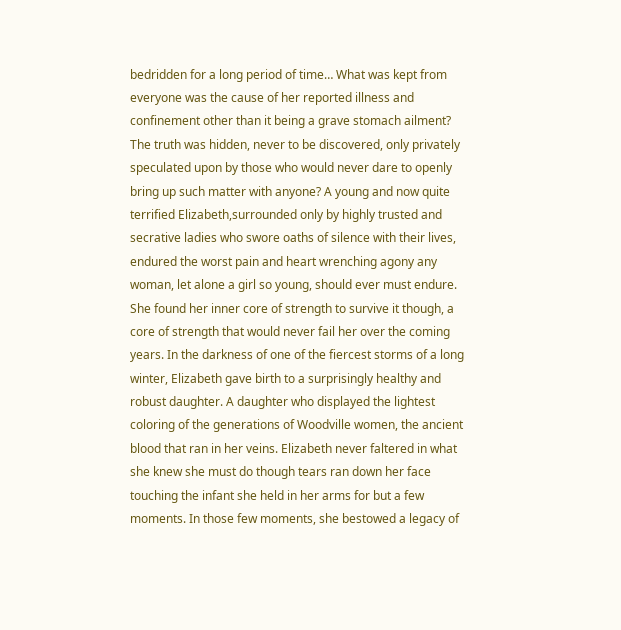bedridden for a long period of time… What was kept from everyone was the cause of her reported illness and confinement other than it being a grave stomach ailment? The truth was hidden, never to be discovered, only privately speculated upon by those who would never dare to openly bring up such matter with anyone? A young and now quite terrified Elizabeth,surrounded only by highly trusted and secrative ladies who swore oaths of silence with their lives, endured the worst pain and heart wrenching agony any woman, let alone a girl so young, should ever must endure. She found her inner core of strength to survive it though, a core of strength that would never fail her over the coming years. In the darkness of one of the fiercest storms of a long winter, Elizabeth gave birth to a surprisingly healthy and robust daughter. A daughter who displayed the lightest coloring of the generations of Woodville women, the ancient blood that ran in her veins. Elizabeth never faltered in what she knew she must do though tears ran down her face touching the infant she held in her arms for but a few moments. In those few moments, she bestowed a legacy of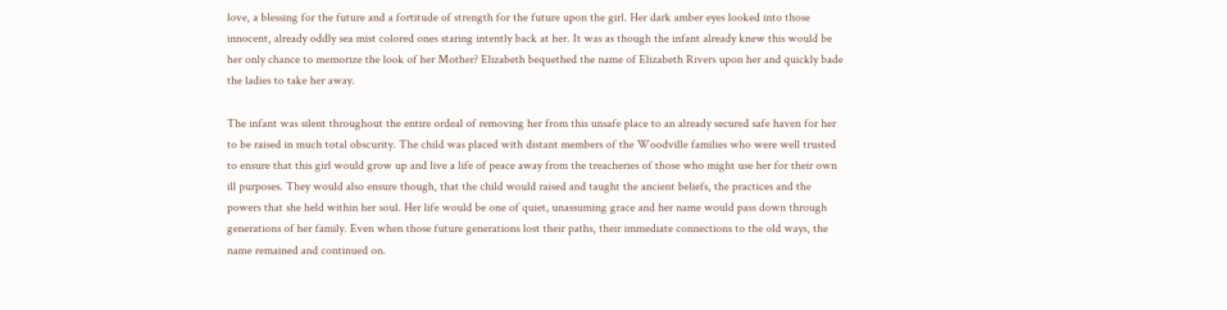love, a blessing for the future and a fortitude of strength for the future upon the girl. Her dark amber eyes looked into those innocent, already oddly sea mist colored ones staring intently back at her. It was as though the infant already knew this would be her only chance to memorize the look of her Mother? Elizabeth bequethed the name of Elizabeth Rivers upon her and quickly bade the ladies to take her away.

The infant was silent throughout the entire ordeal of removing her from this unsafe place to an already secured safe haven for her to be raised in much total obscurity. The child was placed with distant members of the Woodville families who were well trusted to ensure that this girl would grow up and live a life of peace away from the treacheries of those who might use her for their own ill purposes. They would also ensure though, that the child would raised and taught the ancient beliefs, the practices and the powers that she held within her soul. Her life would be one of quiet, unassuming grace and her name would pass down through generations of her family. Even when those future generations lost their paths, their immediate connections to the old ways, the name remained and continued on.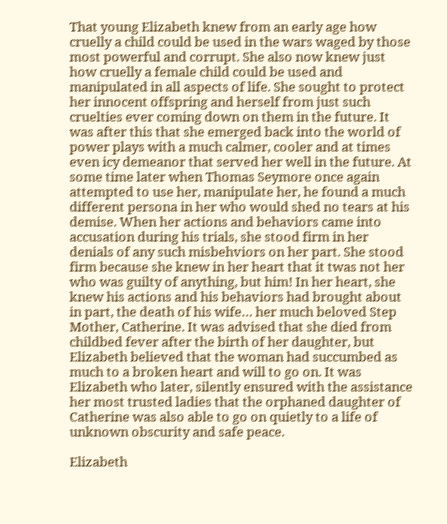That young Elizabeth knew from an early age how cruelly a child could be used in the wars waged by those most powerful and corrupt. She also now knew just how cruelly a female child could be used and manipulated in all aspects of life. She sought to protect her innocent offspring and herself from just such cruelties ever coming down on them in the future. It was after this that she emerged back into the world of power plays with a much calmer, cooler and at times even icy demeanor that served her well in the future. At some time later when Thomas Seymore once again attempted to use her, manipulate her, he found a much different persona in her who would shed no tears at his demise. When her actions and behaviors came into accusation during his trials, she stood firm in her denials of any such misbehviors on her part. She stood firm because she knew in her heart that it twas not her who was guilty of anything, but him! In her heart, she knew his actions and his behaviors had brought about in part, the death of his wife… her much beloved Step Mother, Catherine. It was advised that she died from childbed fever after the birth of her daughter, but Elizabeth believed that the woman had succumbed as much to a broken heart and will to go on. It was Elizabeth who later, silently ensured with the assistance her most trusted ladies that the orphaned daughter of Catherine was also able to go on quietly to a life of unknown obscurity and safe peace.

Elizabeth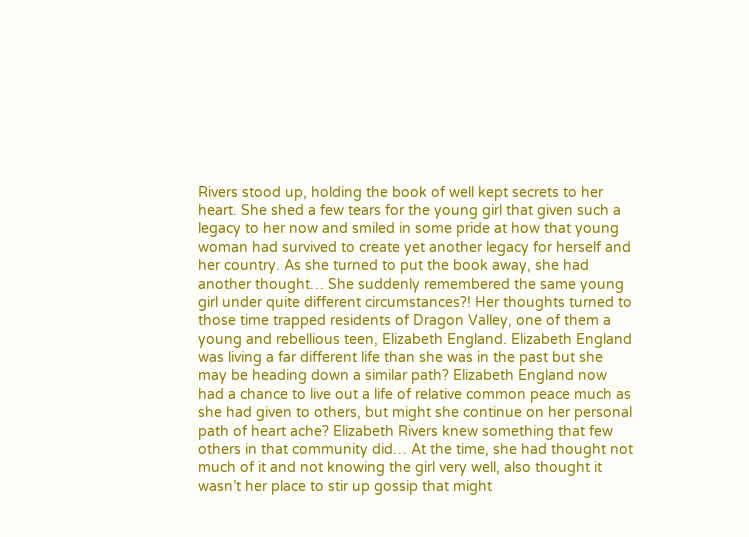Rivers stood up, holding the book of well kept secrets to her heart. She shed a few tears for the young girl that given such a legacy to her now and smiled in some pride at how that young woman had survived to create yet another legacy for herself and her country. As she turned to put the book away, she had another thought… She suddenly remembered the same young girl under quite different circumstances?! Her thoughts turned to those time trapped residents of Dragon Valley, one of them a young and rebellious teen, Elizabeth England. Elizabeth England was living a far different life than she was in the past but she may be heading down a similar path? Elizabeth England now had a chance to live out a life of relative common peace much as she had given to others, but might she continue on her personal path of heart ache? Elizabeth Rivers knew something that few others in that community did… At the time, she had thought not much of it and not knowing the girl very well, also thought it wasn’t her place to stir up gossip that might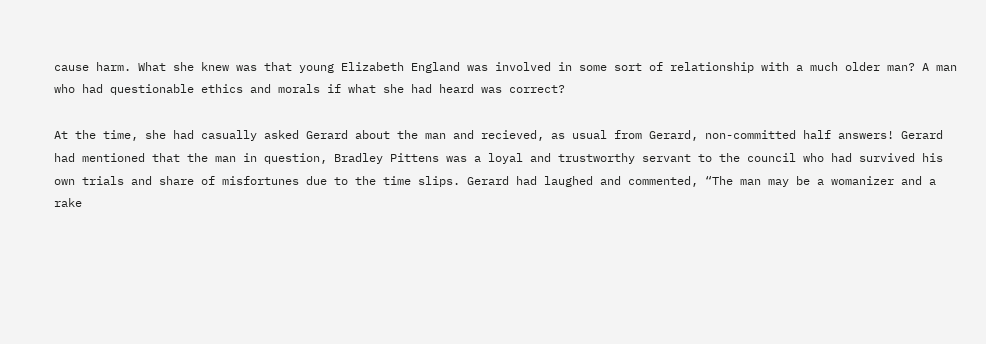cause harm. What she knew was that young Elizabeth England was involved in some sort of relationship with a much older man? A man who had questionable ethics and morals if what she had heard was correct?

At the time, she had casually asked Gerard about the man and recieved, as usual from Gerard, non-committed half answers! Gerard had mentioned that the man in question, Bradley Pittens was a loyal and trustworthy servant to the council who had survived his own trials and share of misfortunes due to the time slips. Gerard had laughed and commented, “The man may be a womanizer and a rake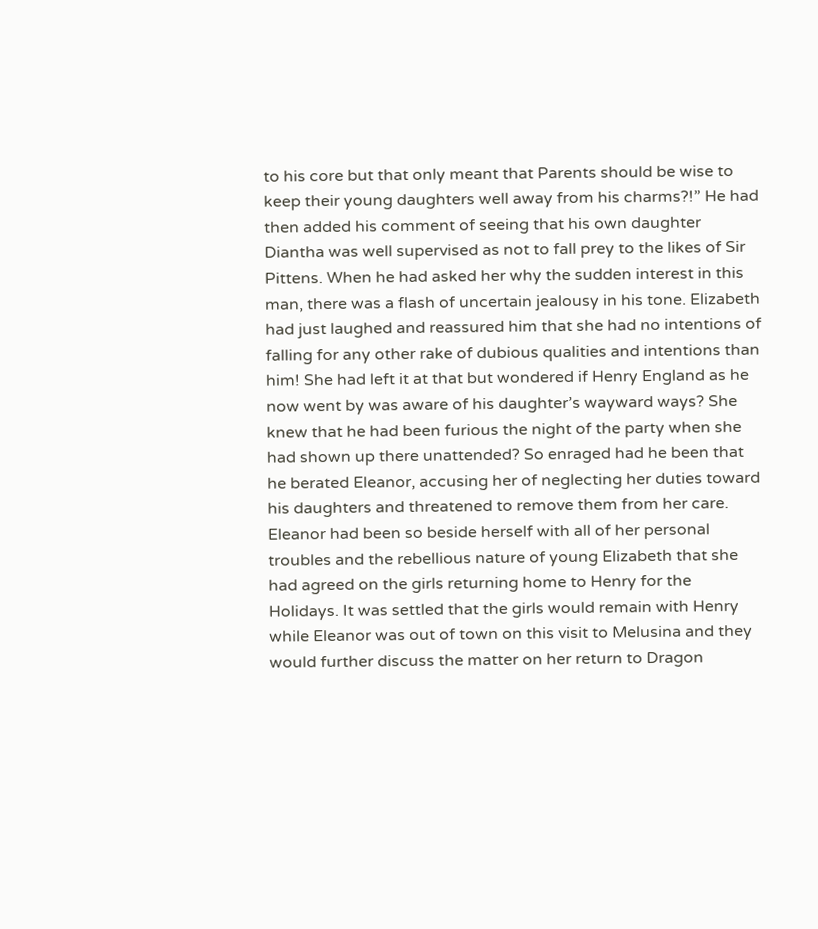to his core but that only meant that Parents should be wise to keep their young daughters well away from his charms?!” He had then added his comment of seeing that his own daughter Diantha was well supervised as not to fall prey to the likes of Sir Pittens. When he had asked her why the sudden interest in this man, there was a flash of uncertain jealousy in his tone. Elizabeth had just laughed and reassured him that she had no intentions of falling for any other rake of dubious qualities and intentions than him! She had left it at that but wondered if Henry England as he now went by was aware of his daughter’s wayward ways? She knew that he had been furious the night of the party when she had shown up there unattended? So enraged had he been that he berated Eleanor, accusing her of neglecting her duties toward his daughters and threatened to remove them from her care. Eleanor had been so beside herself with all of her personal troubles and the rebellious nature of young Elizabeth that she had agreed on the girls returning home to Henry for the Holidays. It was settled that the girls would remain with Henry while Eleanor was out of town on this visit to Melusina and they would further discuss the matter on her return to Dragon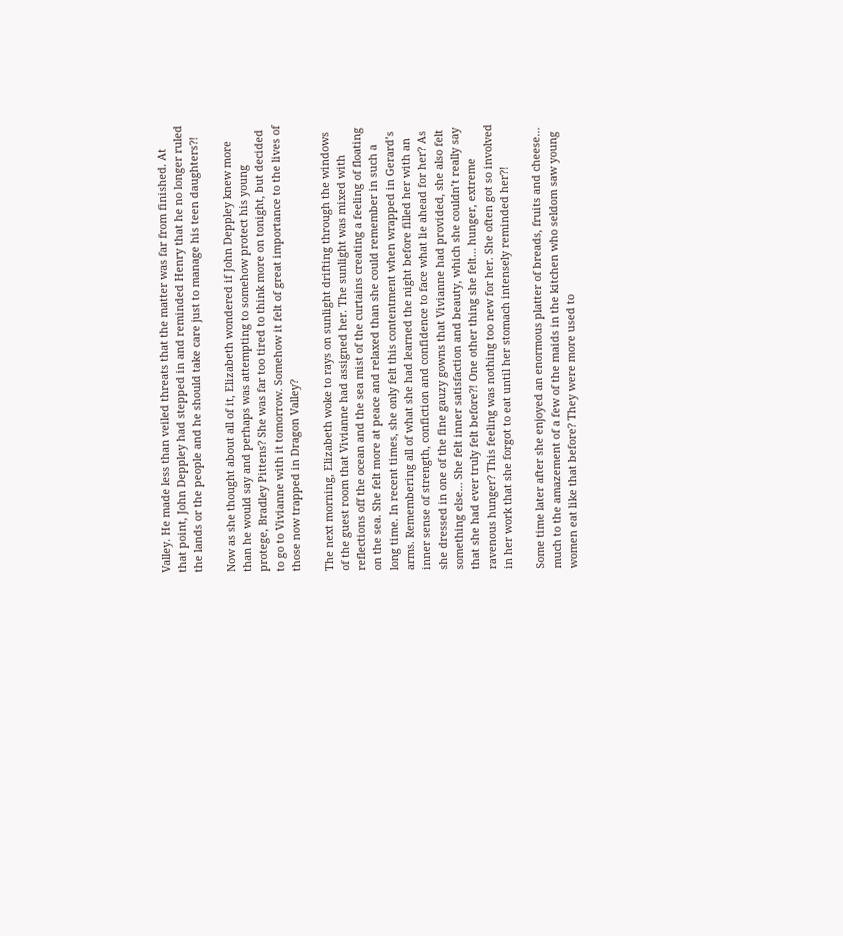Valley. He made less than veiled threats that the matter was far from finished. At that point, John Deppley had stepped in and reminded Henry that he no longer ruled the lands or the people and he should take care just to manage his teen daughters?!

Now as she thought about all of it, Elizabeth wondered if John Deppley knew more than he would say and perhaps was attempting to somehow protect his young protege, Bradley Pittens? She was far too tired to think more on tonight, but decided to go to Vivianne with it tomorrow. Somehow it felt of great importance to the lives of those now trapped in Dragon Valley?

The next morning, Elizabeth woke to rays on sunlight drifting through the windows of the guest room that Vivianne had assigned her. The sunlight was mixed with reflections off the ocean and the sea mist of the curtains creating a feeling of floating on the sea. She felt more at peace and relaxed than she could remember in such a long time. In recent times, she only felt this contentment when wrapped in Gerard’s arms. Remembering all of what she had learned the night before filled her with an inner sense of strength, confiction and confidence to face what lie ahead for her? As she dressed in one of the fine gauzy gowns that Vivianne had provided, she also felt something else… She felt inner satisfaction and beauty, which she couldn’t really say that she had ever truly felt before?! One other thing she felt… hunger, extreme ravenous hunger? This feeling was nothing too new for her. She often got so involved in her work that she forgot to eat until her stomach intensely reminded her?!

Some time later after she enjoyed an enormous platter of breads, fruits and cheese… much to the amazement of a few of the maids in the kitchen who seldom saw young women eat like that before? They were more used to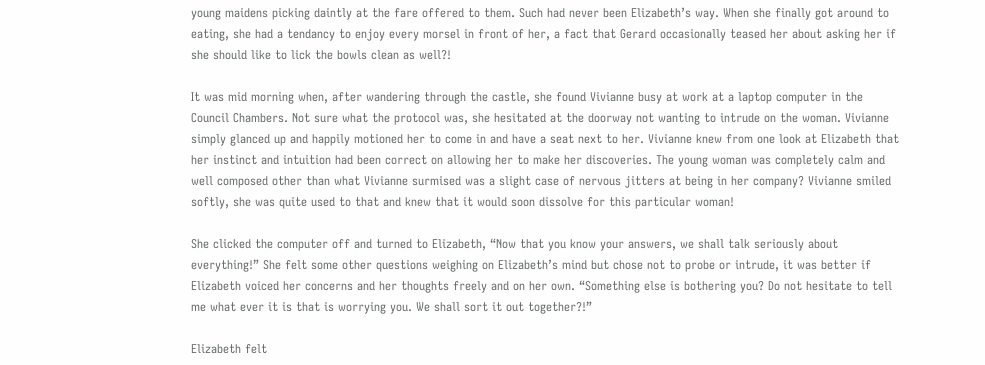young maidens picking daintly at the fare offered to them. Such had never been Elizabeth’s way. When she finally got around to eating, she had a tendancy to enjoy every morsel in front of her, a fact that Gerard occasionally teased her about asking her if she should like to lick the bowls clean as well?!

It was mid morning when, after wandering through the castle, she found Vivianne busy at work at a laptop computer in the Council Chambers. Not sure what the protocol was, she hesitated at the doorway not wanting to intrude on the woman. Vivianne simply glanced up and happily motioned her to come in and have a seat next to her. Vivianne knew from one look at Elizabeth that her instinct and intuition had been correct on allowing her to make her discoveries. The young woman was completely calm and well composed other than what Vivianne surmised was a slight case of nervous jitters at being in her company? Vivianne smiled softly, she was quite used to that and knew that it would soon dissolve for this particular woman!

She clicked the computer off and turned to Elizabeth, “Now that you know your answers, we shall talk seriously about everything!” She felt some other questions weighing on Elizabeth’s mind but chose not to probe or intrude, it was better if Elizabeth voiced her concerns and her thoughts freely and on her own. “Something else is bothering you? Do not hesitate to tell me what ever it is that is worrying you. We shall sort it out together?!”

Elizabeth felt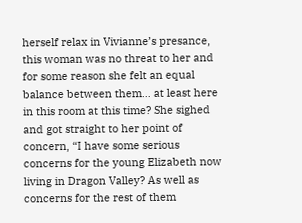herself relax in Vivianne’s presance, this woman was no threat to her and for some reason she felt an equal balance between them… at least here in this room at this time? She sighed and got straight to her point of concern, “I have some serious concerns for the young Elizabeth now living in Dragon Valley? As well as concerns for the rest of them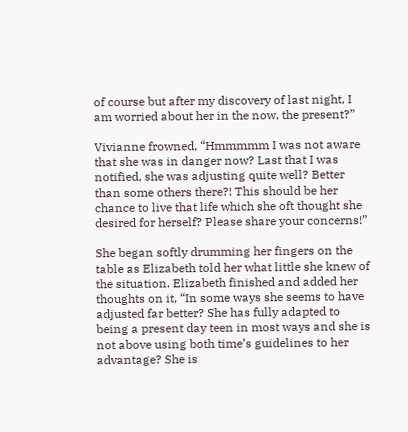of course but after my discovery of last night, I am worried about her in the now, the present?”

Vivianne frowned, “Hmmmmm I was not aware that she was in danger now? Last that I was notified, she was adjusting quite well? Better than some others there?! This should be her chance to live that life which she oft thought she desired for herself? Please share your concerns!”

She began softly drumming her fingers on the table as Elizabeth told her what little she knew of the situation. Elizabeth finished and added her thoughts on it, “In some ways she seems to have adjusted far better? She has fully adapted to being a present day teen in most ways and she is not above using both time’s guidelines to her advantage? She is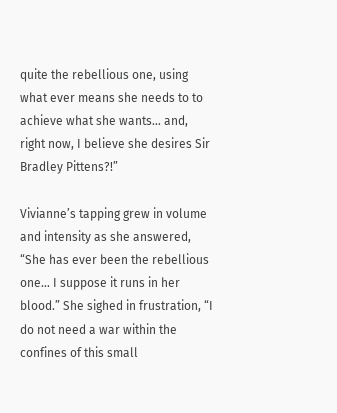quite the rebellious one, using what ever means she needs to to achieve what she wants… and, right now, I believe she desires Sir Bradley Pittens?!”

Vivianne’s tapping grew in volume and intensity as she answered, “She has ever been the rebellious one… I suppose it runs in her blood.” She sighed in frustration, “I do not need a war within the confines of this small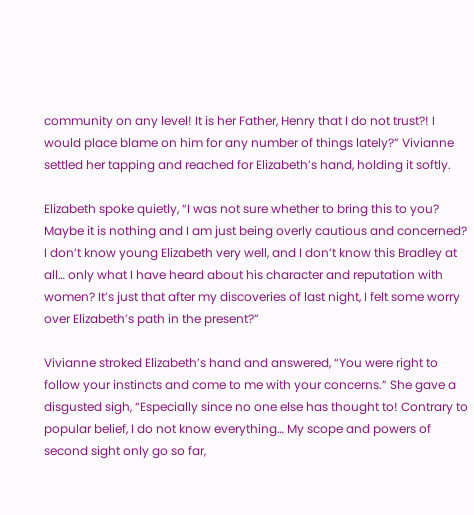community on any level! It is her Father, Henry that I do not trust?! I would place blame on him for any number of things lately?” Vivianne settled her tapping and reached for Elizabeth’s hand, holding it softly.

Elizabeth spoke quietly, “I was not sure whether to bring this to you? Maybe it is nothing and I am just being overly cautious and concerned? I don’t know young Elizabeth very well, and I don’t know this Bradley at all… only what I have heard about his character and reputation with women? It’s just that after my discoveries of last night, I felt some worry over Elizabeth’s path in the present?”

Vivianne stroked Elizabeth’s hand and answered, “You were right to follow your instincts and come to me with your concerns.” She gave a disgusted sigh, “Especially since no one else has thought to! Contrary to popular belief, I do not know everything… My scope and powers of second sight only go so far,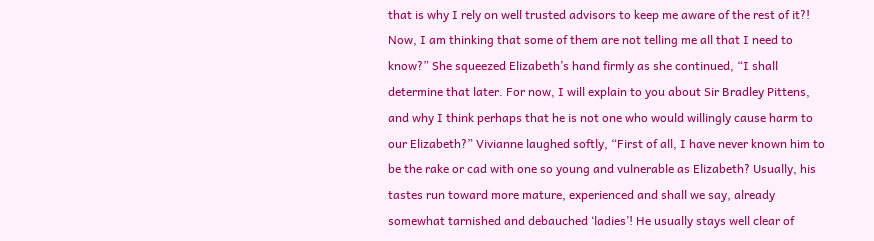that is why I rely on well trusted advisors to keep me aware of the rest of it?! Now, I am thinking that some of them are not telling me all that I need to know?” She squeezed Elizabeth’s hand firmly as she continued, “I shall determine that later. For now, I will explain to you about Sir Bradley Pittens, and why I think perhaps that he is not one who would willingly cause harm to our Elizabeth?” Vivianne laughed softly, “First of all, I have never known him to be the rake or cad with one so young and vulnerable as Elizabeth? Usually, his tastes run toward more mature, experienced and shall we say, already somewhat tarnished and debauched ‘ladies’! He usually stays well clear of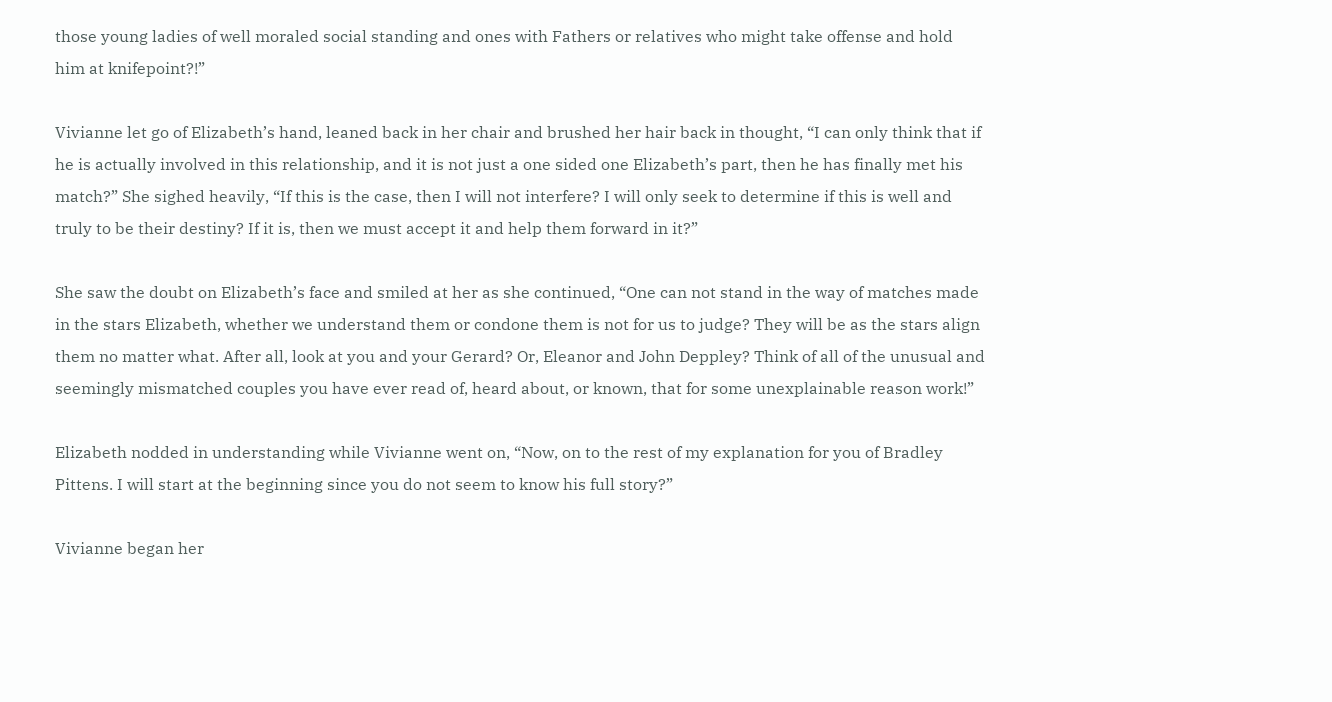those young ladies of well moraled social standing and ones with Fathers or relatives who might take offense and hold him at knifepoint?!”

Vivianne let go of Elizabeth’s hand, leaned back in her chair and brushed her hair back in thought, “I can only think that if he is actually involved in this relationship, and it is not just a one sided one Elizabeth’s part, then he has finally met his match?” She sighed heavily, “If this is the case, then I will not interfere? I will only seek to determine if this is well and truly to be their destiny? If it is, then we must accept it and help them forward in it?”

She saw the doubt on Elizabeth’s face and smiled at her as she continued, “One can not stand in the way of matches made in the stars Elizabeth, whether we understand them or condone them is not for us to judge? They will be as the stars align them no matter what. After all, look at you and your Gerard? Or, Eleanor and John Deppley? Think of all of the unusual and seemingly mismatched couples you have ever read of, heard about, or known, that for some unexplainable reason work!”

Elizabeth nodded in understanding while Vivianne went on, “Now, on to the rest of my explanation for you of Bradley Pittens. I will start at the beginning since you do not seem to know his full story?”

Vivianne began her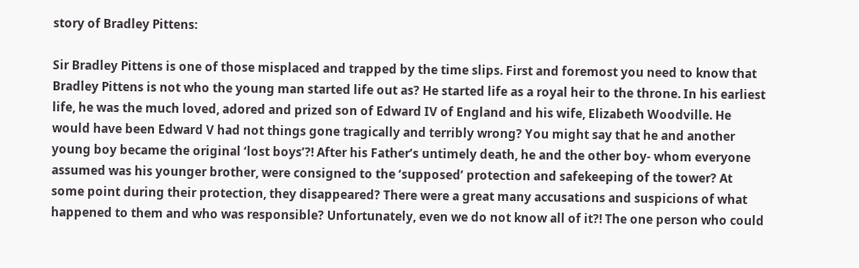story of Bradley Pittens:

Sir Bradley Pittens is one of those misplaced and trapped by the time slips. First and foremost you need to know that Bradley Pittens is not who the young man started life out as? He started life as a royal heir to the throne. In his earliest life, he was the much loved, adored and prized son of Edward IV of England and his wife, Elizabeth Woodville. He would have been Edward V had not things gone tragically and terribly wrong? You might say that he and another young boy became the original ‘lost boys’?! After his Father’s untimely death, he and the other boy- whom everyone assumed was his younger brother, were consigned to the ‘supposed’ protection and safekeeping of the tower? At some point during their protection, they disappeared? There were a great many accusations and suspicions of what happened to them and who was responsible? Unfortunately, even we do not know all of it?! The one person who could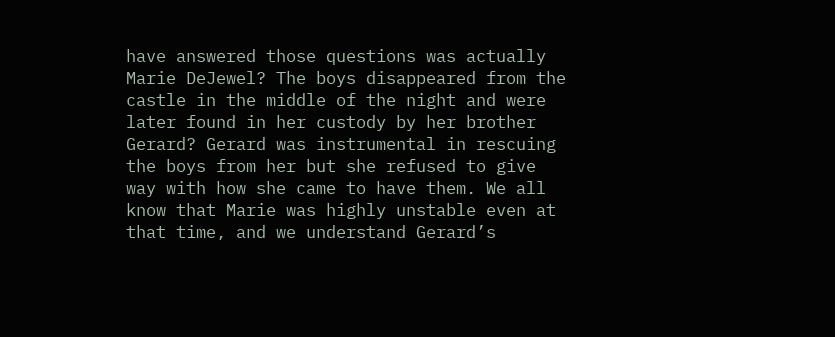have answered those questions was actually Marie DeJewel? The boys disappeared from the castle in the middle of the night and were later found in her custody by her brother Gerard? Gerard was instrumental in rescuing the boys from her but she refused to give way with how she came to have them. We all know that Marie was highly unstable even at that time, and we understand Gerard’s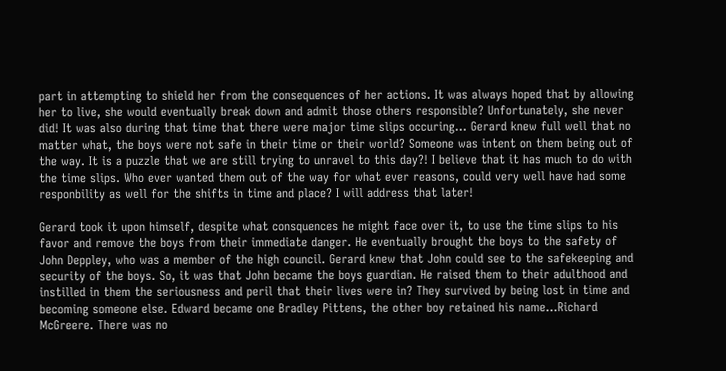part in attempting to shield her from the consequences of her actions. It was always hoped that by allowing her to live, she would eventually break down and admit those others responsible? Unfortunately, she never did! It was also during that time that there were major time slips occuring… Gerard knew full well that no matter what, the boys were not safe in their time or their world? Someone was intent on them being out of the way. It is a puzzle that we are still trying to unravel to this day?! I believe that it has much to do with the time slips. Who ever wanted them out of the way for what ever reasons, could very well have had some responbility as well for the shifts in time and place? I will address that later!

Gerard took it upon himself, despite what consquences he might face over it, to use the time slips to his favor and remove the boys from their immediate danger. He eventually brought the boys to the safety of John Deppley, who was a member of the high council. Gerard knew that John could see to the safekeeping and security of the boys. So, it was that John became the boys guardian. He raised them to their adulthood and instilled in them the seriousness and peril that their lives were in? They survived by being lost in time and becoming someone else. Edward became one Bradley Pittens, the other boy retained his name…Richard McGreere. There was no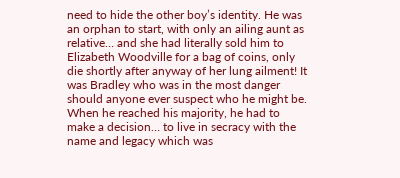need to hide the other boy’s identity. He was an orphan to start, with only an ailing aunt as relative… and she had literally sold him to Elizabeth Woodville for a bag of coins, only die shortly after anyway of her lung ailment! It was Bradley who was in the most danger should anyone ever suspect who he might be. When he reached his majority, he had to make a decision… to live in secracy with the name and legacy which was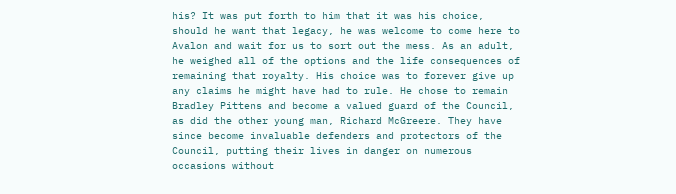his? It was put forth to him that it was his choice, should he want that legacy, he was welcome to come here to Avalon and wait for us to sort out the mess. As an adult, he weighed all of the options and the life consequences of remaining that royalty. His choice was to forever give up any claims he might have had to rule. He chose to remain Bradley Pittens and become a valued guard of the Council, as did the other young man, Richard McGreere. They have since become invaluable defenders and protectors of the Council, putting their lives in danger on numerous occasions without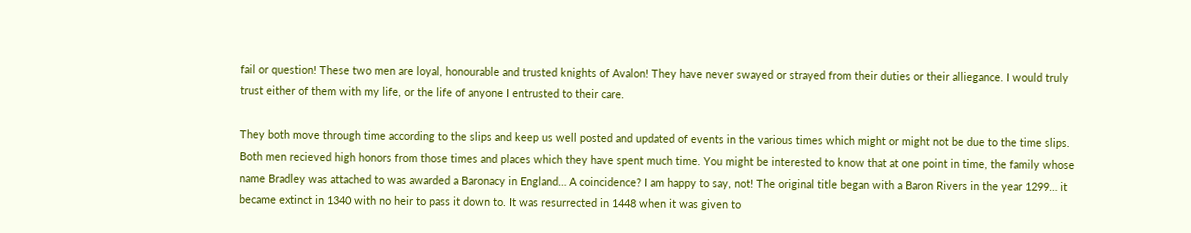fail or question! These two men are loyal, honourable and trusted knights of Avalon! They have never swayed or strayed from their duties or their alliegance. I would truly trust either of them with my life, or the life of anyone I entrusted to their care.

They both move through time according to the slips and keep us well posted and updated of events in the various times which might or might not be due to the time slips. Both men recieved high honors from those times and places which they have spent much time. You might be interested to know that at one point in time, the family whose name Bradley was attached to was awarded a Baronacy in England… A coincidence? I am happy to say, not! The original title began with a Baron Rivers in the year 1299… it became extinct in 1340 with no heir to pass it down to. It was resurrected in 1448 when it was given to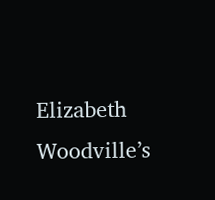Elizabeth Woodville’s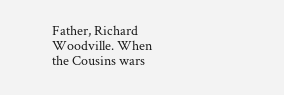Father, Richard Woodville. When the Cousins wars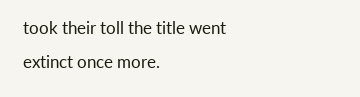took their toll the title went extinct once more.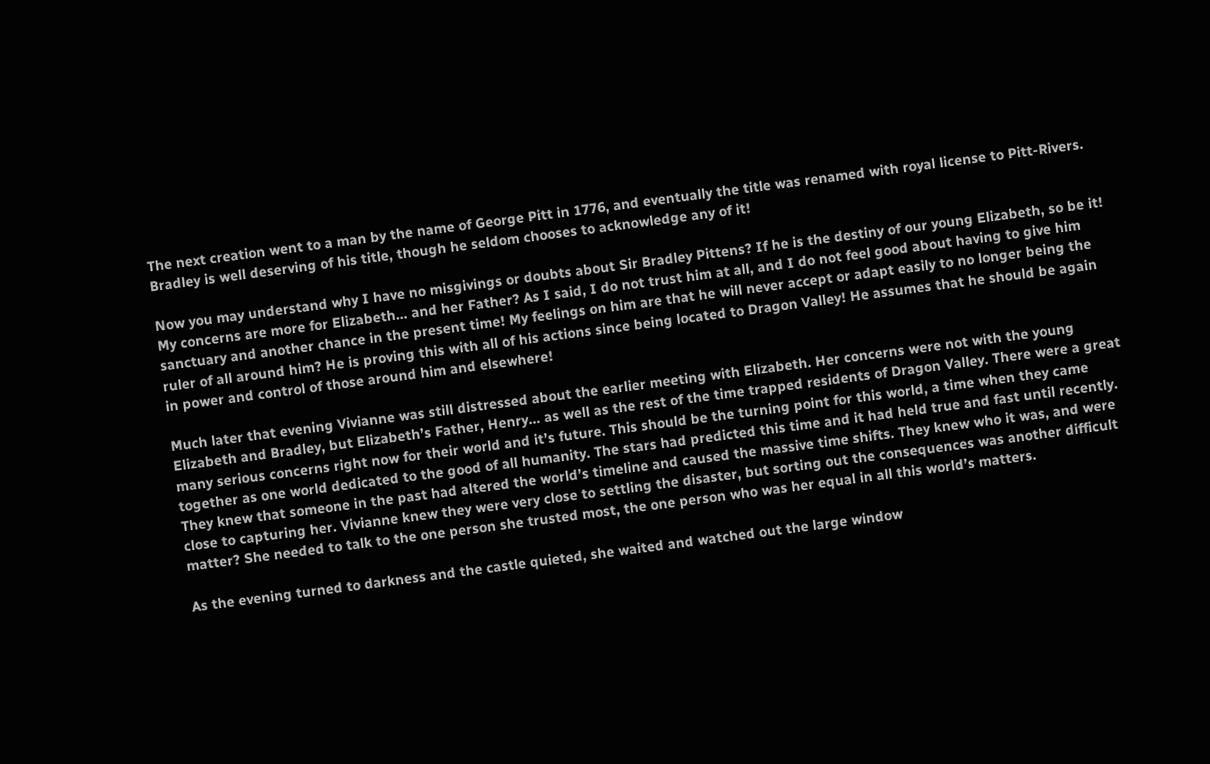The next creation went to a man by the name of George Pitt in 1776, and eventually the title was renamed with royal license to Pitt-Rivers. Bradley is well deserving of his title, though he seldom chooses to acknowledge any of it!

Now you may understand why I have no misgivings or doubts about Sir Bradley Pittens? If he is the destiny of our young Elizabeth, so be it! My concerns are more for Elizabeth… and her Father? As I said, I do not trust him at all, and I do not feel good about having to give him sanctuary and another chance in the present time! My feelings on him are that he will never accept or adapt easily to no longer being the ruler of all around him? He is proving this with all of his actions since being located to Dragon Valley! He assumes that he should be again in power and control of those around him and elsewhere!

Much later that evening Vivianne was still distressed about the earlier meeting with Elizabeth. Her concerns were not with the young Elizabeth and Bradley, but Elizabeth’s Father, Henry… as well as the rest of the time trapped residents of Dragon Valley. There were a great many serious concerns right now for their world and it’s future. This should be the turning point for this world, a time when they came together as one world dedicated to the good of all humanity. The stars had predicted this time and it had held true and fast until recently. They knew that someone in the past had altered the world’s timeline and caused the massive time shifts. They knew who it was, and were close to capturing her. Vivianne knew they were very close to settling the disaster, but sorting out the consequences was another difficult matter? She needed to talk to the one person she trusted most, the one person who was her equal in all this world’s matters.

As the evening turned to darkness and the castle quieted, she waited and watched out the large window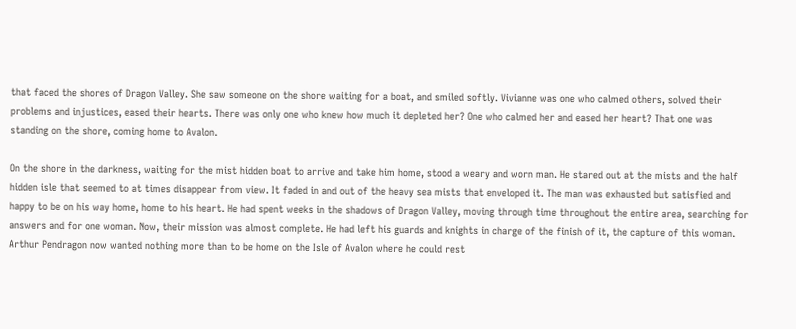that faced the shores of Dragon Valley. She saw someone on the shore waiting for a boat, and smiled softly. Vivianne was one who calmed others, solved their problems and injustices, eased their hearts. There was only one who knew how much it depleted her? One who calmed her and eased her heart? That one was standing on the shore, coming home to Avalon.

On the shore in the darkness, waiting for the mist hidden boat to arrive and take him home, stood a weary and worn man. He stared out at the mists and the half hidden isle that seemed to at times disappear from view. It faded in and out of the heavy sea mists that enveloped it. The man was exhausted but satisfied and happy to be on his way home, home to his heart. He had spent weeks in the shadows of Dragon Valley, moving through time throughout the entire area, searching for answers and for one woman. Now, their mission was almost complete. He had left his guards and knights in charge of the finish of it, the capture of this woman. Arthur Pendragon now wanted nothing more than to be home on the Isle of Avalon where he could rest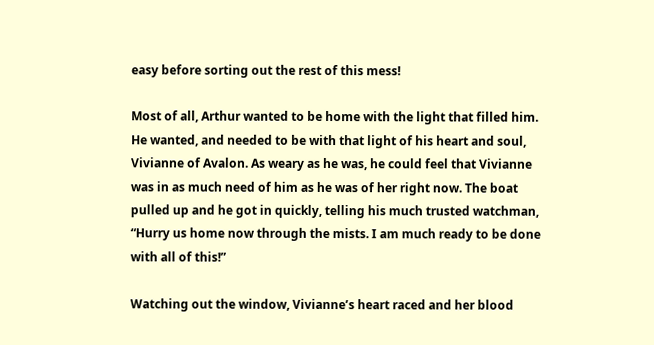easy before sorting out the rest of this mess!

Most of all, Arthur wanted to be home with the light that filled him. He wanted, and needed to be with that light of his heart and soul, Vivianne of Avalon. As weary as he was, he could feel that Vivianne was in as much need of him as he was of her right now. The boat pulled up and he got in quickly, telling his much trusted watchman, “Hurry us home now through the mists. I am much ready to be done with all of this!”

Watching out the window, Vivianne’s heart raced and her blood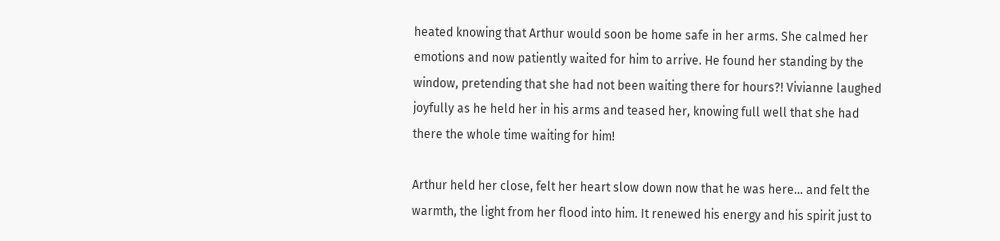heated knowing that Arthur would soon be home safe in her arms. She calmed her emotions and now patiently waited for him to arrive. He found her standing by the window, pretending that she had not been waiting there for hours?! Vivianne laughed joyfully as he held her in his arms and teased her, knowing full well that she had there the whole time waiting for him!

Arthur held her close, felt her heart slow down now that he was here… and felt the warmth, the light from her flood into him. It renewed his energy and his spirit just to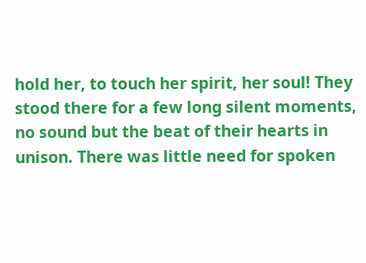hold her, to touch her spirit, her soul! They stood there for a few long silent moments, no sound but the beat of their hearts in unison. There was little need for spoken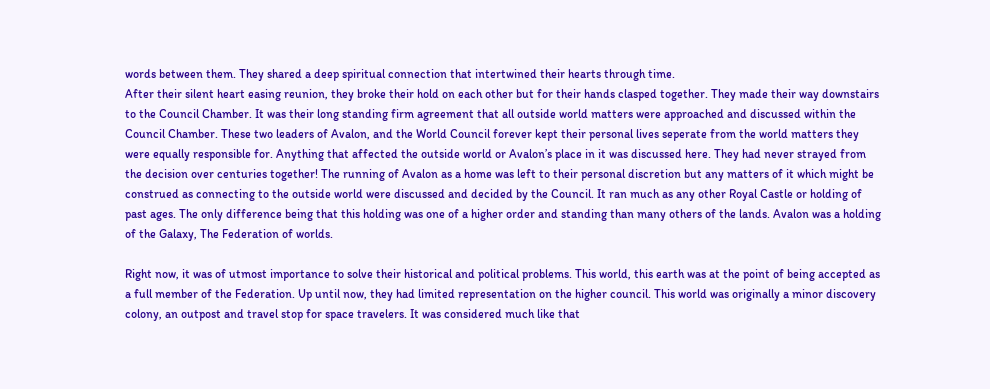words between them. They shared a deep spiritual connection that intertwined their hearts through time.
After their silent heart easing reunion, they broke their hold on each other but for their hands clasped together. They made their way downstairs to the Council Chamber. It was their long standing firm agreement that all outside world matters were approached and discussed within the Council Chamber. These two leaders of Avalon, and the World Council forever kept their personal lives seperate from the world matters they were equally responsible for. Anything that affected the outside world or Avalon’s place in it was discussed here. They had never strayed from the decision over centuries together! The running of Avalon as a home was left to their personal discretion but any matters of it which might be construed as connecting to the outside world were discussed and decided by the Council. It ran much as any other Royal Castle or holding of past ages. The only difference being that this holding was one of a higher order and standing than many others of the lands. Avalon was a holding of the Galaxy, The Federation of worlds.

Right now, it was of utmost importance to solve their historical and political problems. This world, this earth was at the point of being accepted as a full member of the Federation. Up until now, they had limited representation on the higher council. This world was originally a minor discovery colony, an outpost and travel stop for space travelers. It was considered much like that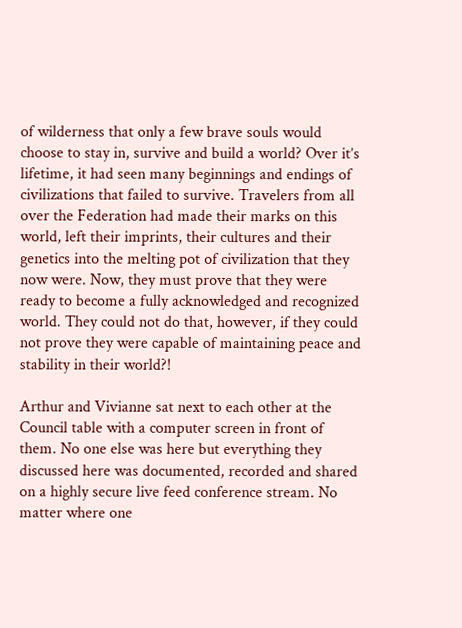of wilderness that only a few brave souls would choose to stay in, survive and build a world? Over it’s lifetime, it had seen many beginnings and endings of civilizations that failed to survive. Travelers from all over the Federation had made their marks on this world, left their imprints, their cultures and their genetics into the melting pot of civilization that they now were. Now, they must prove that they were ready to become a fully acknowledged and recognized world. They could not do that, however, if they could not prove they were capable of maintaining peace and stability in their world?!

Arthur and Vivianne sat next to each other at the Council table with a computer screen in front of them. No one else was here but everything they discussed here was documented, recorded and shared on a highly secure live feed conference stream. No matter where one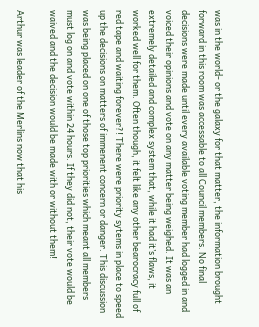was in the world- or the galaxy for that matter, the information brought forward in this room was accessable to all Council members. No final decisions were made until every available voting member had logged in and voiced their opinions and vote on any matter being weighed. It was an extremely detailed and complex system that, while it had it’s flaws, it worked well for them. Often though, it felt like any other bearocracy full of red tape and waiting forever?! There were priority sytems in place to speed up the decisions on matters of immenent concern or danger. This discussion was being placed on one of those top priorities which meant all members must log on and vote within 24 hours. If they did not, their vote would be waived and the decision would be made with or without them!

Arthur was leader of the Merlins now that his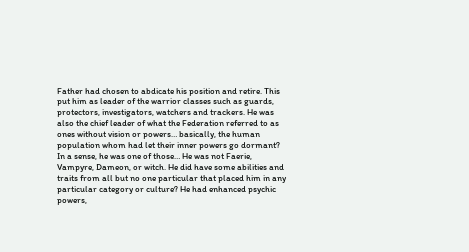Father had chosen to abdicate his position and retire. This put him as leader of the warrior classes such as guards, protectors, investigators, watchers and trackers. He was also the chief leader of what the Federation referred to as ones without vision or powers… basically, the human population whom had let their inner powers go dormant? In a sense, he was one of those… He was not Faerie, Vampyre, Dameon, or witch. He did have some abilities and traits from all but no one particular that placed him in any particular category or culture? He had enhanced psychic powers,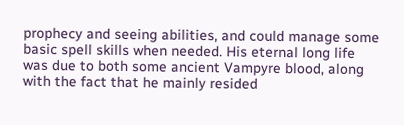prophecy and seeing abilities, and could manage some basic spell skills when needed. His eternal long life was due to both some ancient Vampyre blood, along with the fact that he mainly resided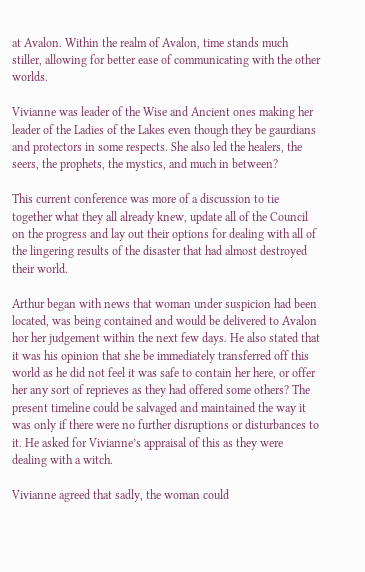at Avalon. Within the realm of Avalon, time stands much stiller, allowing for better ease of communicating with the other worlds.

Vivianne was leader of the Wise and Ancient ones making her leader of the Ladies of the Lakes even though they be gaurdians and protectors in some respects. She also led the healers, the seers, the prophets, the mystics, and much in between?

This current conference was more of a discussion to tie together what they all already knew, update all of the Council on the progress and lay out their options for dealing with all of the lingering results of the disaster that had almost destroyed their world.

Arthur began with news that woman under suspicion had been located, was being contained and would be delivered to Avalon hor her judgement within the next few days. He also stated that it was his opinion that she be immediately transferred off this world as he did not feel it was safe to contain her here, or offer her any sort of reprieves as they had offered some others? The present timeline could be salvaged and maintained the way it was only if there were no further disruptions or disturbances to it. He asked for Vivianne’s appraisal of this as they were dealing with a witch.

Vivianne agreed that sadly, the woman could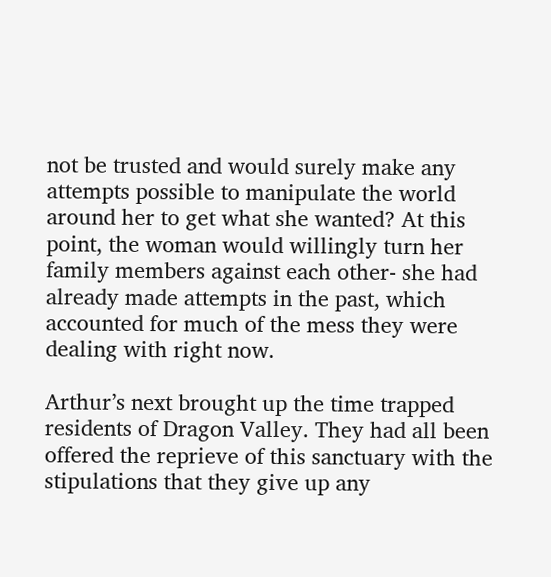not be trusted and would surely make any attempts possible to manipulate the world around her to get what she wanted? At this point, the woman would willingly turn her family members against each other- she had already made attempts in the past, which accounted for much of the mess they were dealing with right now.

Arthur’s next brought up the time trapped residents of Dragon Valley. They had all been offered the reprieve of this sanctuary with the stipulations that they give up any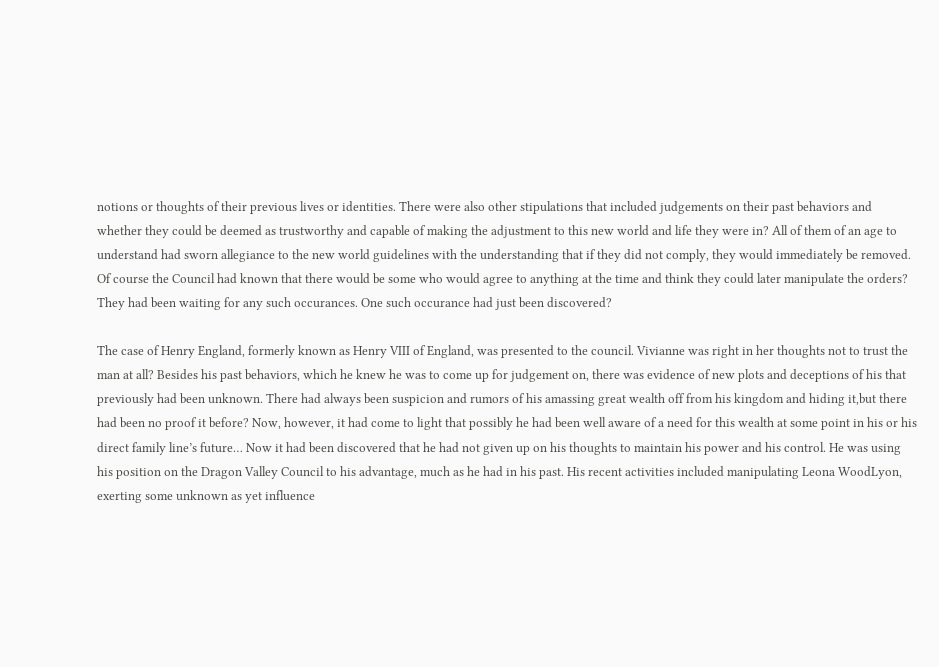notions or thoughts of their previous lives or identities. There were also other stipulations that included judgements on their past behaviors and whether they could be deemed as trustworthy and capable of making the adjustment to this new world and life they were in? All of them of an age to understand had sworn allegiance to the new world guidelines with the understanding that if they did not comply, they would immediately be removed. Of course the Council had known that there would be some who would agree to anything at the time and think they could later manipulate the orders? They had been waiting for any such occurances. One such occurance had just been discovered?

The case of Henry England, formerly known as Henry VIII of England, was presented to the council. Vivianne was right in her thoughts not to trust the man at all? Besides his past behaviors, which he knew he was to come up for judgement on, there was evidence of new plots and deceptions of his that previously had been unknown. There had always been suspicion and rumors of his amassing great wealth off from his kingdom and hiding it,but there had been no proof it before? Now, however, it had come to light that possibly he had been well aware of a need for this wealth at some point in his or his direct family line’s future… Now it had been discovered that he had not given up on his thoughts to maintain his power and his control. He was using his position on the Dragon Valley Council to his advantage, much as he had in his past. His recent activities included manipulating Leona WoodLyon, exerting some unknown as yet influence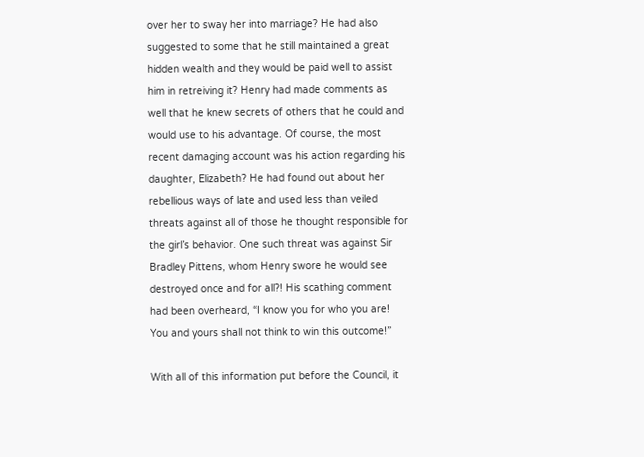over her to sway her into marriage? He had also suggested to some that he still maintained a great hidden wealth and they would be paid well to assist him in retreiving it? Henry had made comments as well that he knew secrets of others that he could and would use to his advantage. Of course, the most recent damaging account was his action regarding his daughter, Elizabeth? He had found out about her rebellious ways of late and used less than veiled threats against all of those he thought responsible for the girl’s behavior. One such threat was against Sir Bradley Pittens, whom Henry swore he would see destroyed once and for all?! His scathing comment had been overheard, “I know you for who you are! You and yours shall not think to win this outcome!”

With all of this information put before the Council, it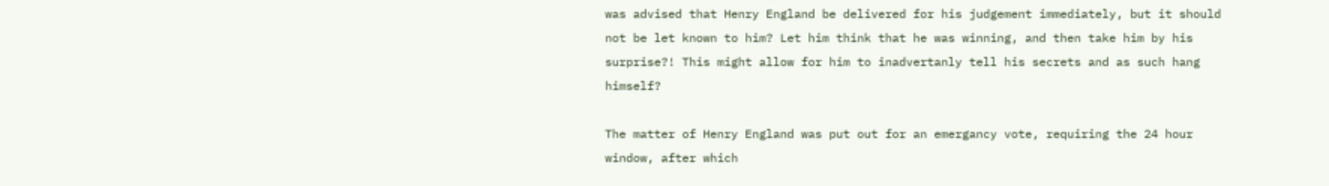was advised that Henry England be delivered for his judgement immediately, but it should not be let known to him? Let him think that he was winning, and then take him by his surprise?! This might allow for him to inadvertanly tell his secrets and as such hang himself?

The matter of Henry England was put out for an emergancy vote, requiring the 24 hour window, after which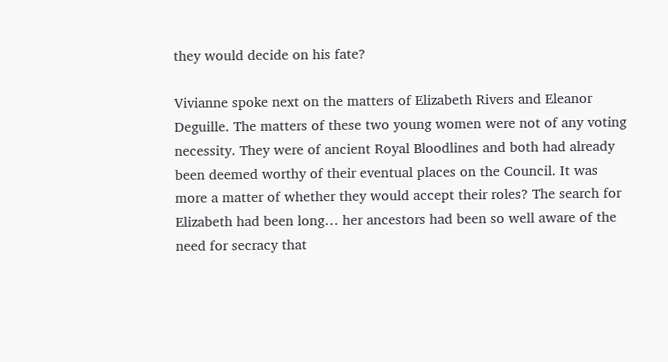they would decide on his fate?

Vivianne spoke next on the matters of Elizabeth Rivers and Eleanor Deguille. The matters of these two young women were not of any voting necessity. They were of ancient Royal Bloodlines and both had already been deemed worthy of their eventual places on the Council. It was more a matter of whether they would accept their roles? The search for Elizabeth had been long… her ancestors had been so well aware of the need for secracy that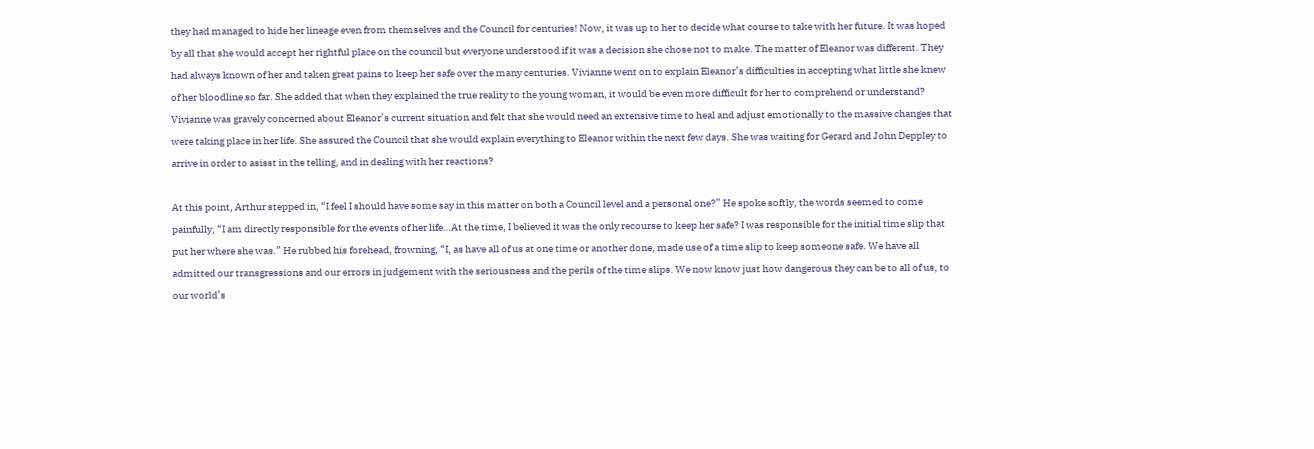they had managed to hide her lineage even from themselves and the Council for centuries! Now, it was up to her to decide what course to take with her future. It was hoped by all that she would accept her rightful place on the council but everyone understood if it was a decision she chose not to make. The matter of Eleanor was different. They had always known of her and taken great pains to keep her safe over the many centuries. Vivianne went on to explain Eleanor’s difficulties in accepting what little she knew of her bloodline so far. She added that when they explained the true reality to the young woman, it would be even more difficult for her to comprehend or understand? Vivianne was gravely concerned about Eleanor’s current situation and felt that she would need an extensive time to heal and adjust emotionally to the massive changes that were taking place in her life. She assured the Council that she would explain everything to Eleanor within the next few days. She was waiting for Gerard and John Deppley to arrive in order to asisst in the telling, and in dealing with her reactions?

At this point, Arthur stepped in, “I feel I should have some say in this matter on both a Council level and a personal one?” He spoke softly, the words seemed to come painfully, “I am directly responsible for the events of her life…At the time, I believed it was the only recourse to keep her safe? I was responsible for the initial time slip that put her where she was.” He rubbed his forehead, frowning, “I, as have all of us at one time or another done, made use of a time slip to keep someone safe. We have all admitted our transgressions and our errors in judgement with the seriousness and the perils of the time slips. We now know just how dangerous they can be to all of us, to our world’s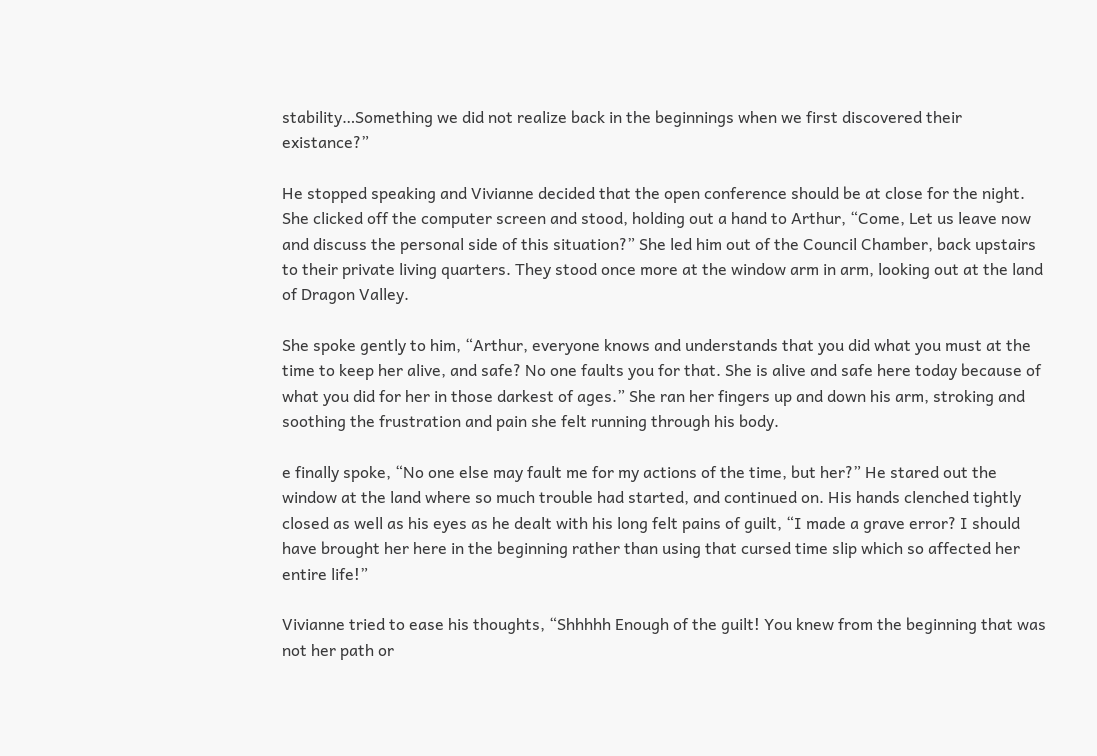stability…Something we did not realize back in the beginnings when we first discovered their existance?”

He stopped speaking and Vivianne decided that the open conference should be at close for the night. She clicked off the computer screen and stood, holding out a hand to Arthur, “Come, Let us leave now and discuss the personal side of this situation?” She led him out of the Council Chamber, back upstairs to their private living quarters. They stood once more at the window arm in arm, looking out at the land of Dragon Valley.

She spoke gently to him, “Arthur, everyone knows and understands that you did what you must at the time to keep her alive, and safe? No one faults you for that. She is alive and safe here today because of what you did for her in those darkest of ages.” She ran her fingers up and down his arm, stroking and soothing the frustration and pain she felt running through his body.

e finally spoke, “No one else may fault me for my actions of the time, but her?” He stared out the window at the land where so much trouble had started, and continued on. His hands clenched tightly closed as well as his eyes as he dealt with his long felt pains of guilt, “I made a grave error? I should have brought her here in the beginning rather than using that cursed time slip which so affected her entire life!”

Vivianne tried to ease his thoughts, “Shhhhh Enough of the guilt! You knew from the beginning that was not her path or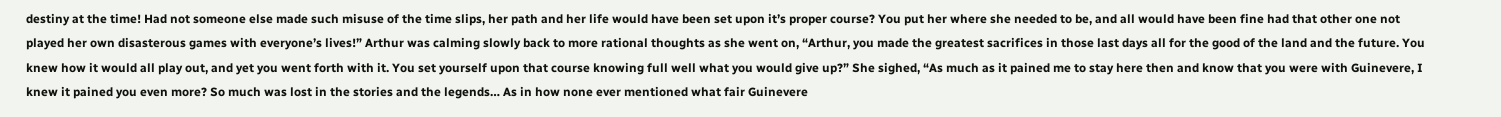destiny at the time! Had not someone else made such misuse of the time slips, her path and her life would have been set upon it’s proper course? You put her where she needed to be, and all would have been fine had that other one not played her own disasterous games with everyone’s lives!” Arthur was calming slowly back to more rational thoughts as she went on, “Arthur, you made the greatest sacrifices in those last days all for the good of the land and the future. You knew how it would all play out, and yet you went forth with it. You set yourself upon that course knowing full well what you would give up?” She sighed, “As much as it pained me to stay here then and know that you were with Guinevere, I knew it pained you even more? So much was lost in the stories and the legends… As in how none ever mentioned what fair Guinevere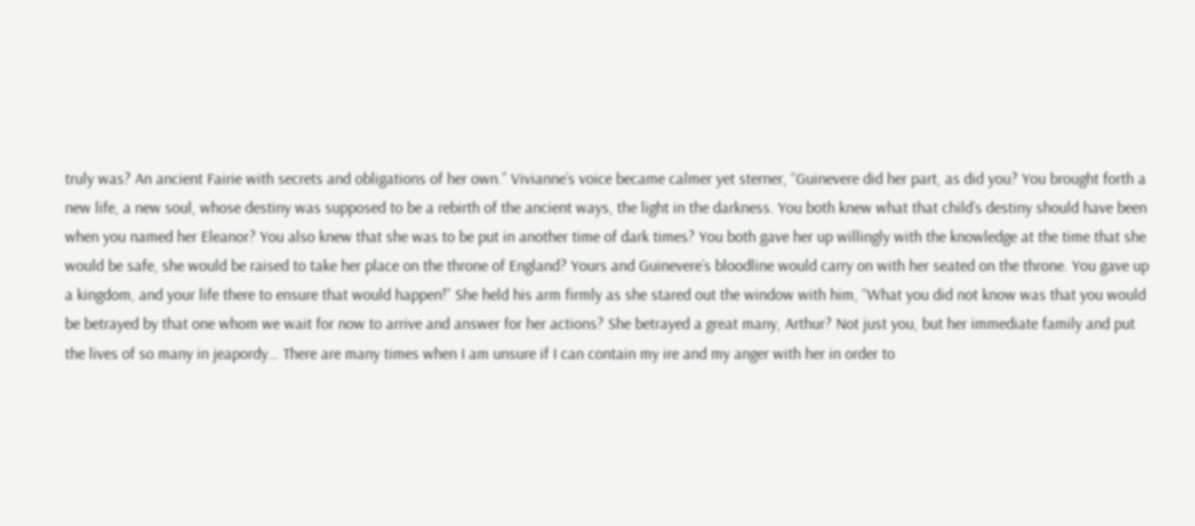truly was? An ancient Fairie with secrets and obligations of her own.” Vivianne’s voice became calmer yet sterner, “Guinevere did her part, as did you? You brought forth a new life, a new soul, whose destiny was supposed to be a rebirth of the ancient ways, the light in the darkness. You both knew what that child’s destiny should have been when you named her Eleanor? You also knew that she was to be put in another time of dark times? You both gave her up willingly with the knowledge at the time that she would be safe, she would be raised to take her place on the throne of England? Yours and Guinevere’s bloodline would carry on with her seated on the throne. You gave up a kingdom, and your life there to ensure that would happen!” She held his arm firmly as she stared out the window with him, “What you did not know was that you would be betrayed by that one whom we wait for now to arrive and answer for her actions? She betrayed a great many, Arthur? Not just you, but her immediate family and put the lives of so many in jeapordy… There are many times when I am unsure if I can contain my ire and my anger with her in order to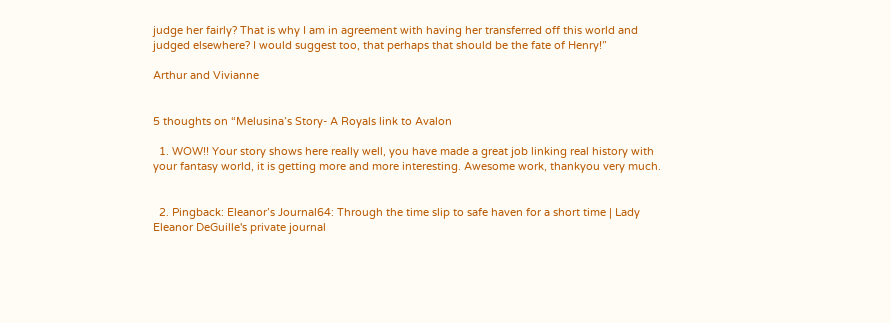judge her fairly? That is why I am in agreement with having her transferred off this world and judged elsewhere? I would suggest too, that perhaps that should be the fate of Henry!”

Arthur and Vivianne


5 thoughts on “Melusina’s Story- A Royals link to Avalon

  1. WOW!! Your story shows here really well, you have made a great job linking real history with your fantasy world, it is getting more and more interesting. Awesome work, thankyou very much.


  2. Pingback: Eleanor’s Journal64: Through the time slip to safe haven for a short time | Lady Eleanor DeGuille's private journal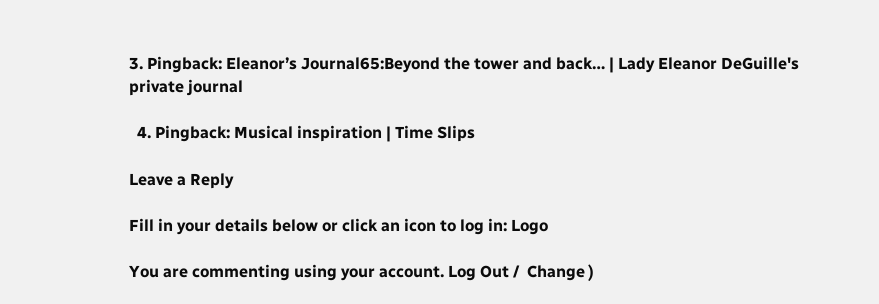3. Pingback: Eleanor’s Journal65:Beyond the tower and back… | Lady Eleanor DeGuille's private journal

  4. Pingback: Musical inspiration | Time Slips

Leave a Reply

Fill in your details below or click an icon to log in: Logo

You are commenting using your account. Log Out /  Change )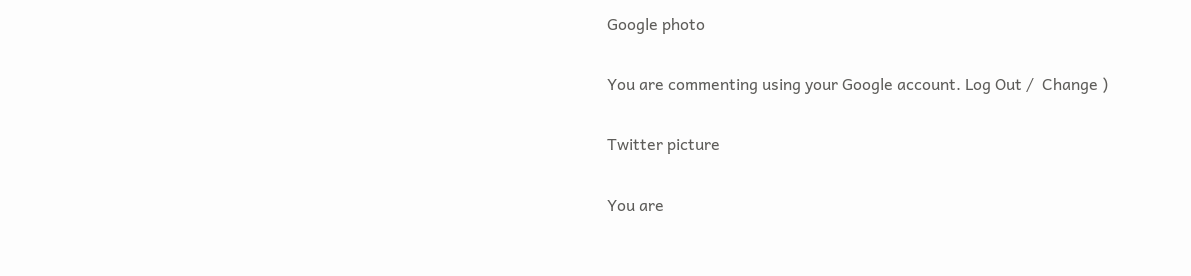Google photo

You are commenting using your Google account. Log Out /  Change )

Twitter picture

You are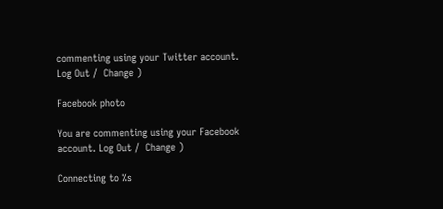commenting using your Twitter account. Log Out /  Change )

Facebook photo

You are commenting using your Facebook account. Log Out /  Change )

Connecting to %s